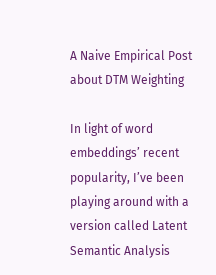A Naive Empirical Post about DTM Weighting

In light of word embeddings’ recent popularity, I’ve been playing around with a version called Latent Semantic Analysis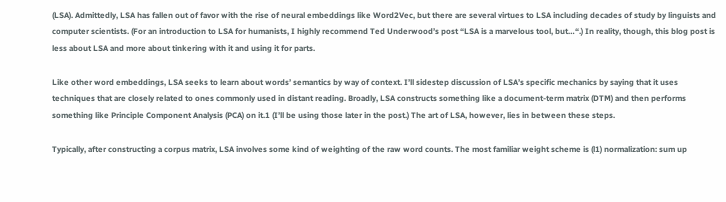(LSA). Admittedly, LSA has fallen out of favor with the rise of neural embeddings like Word2Vec, but there are several virtues to LSA including decades of study by linguists and computer scientists. (For an introduction to LSA for humanists, I highly recommend Ted Underwood’s post “LSA is a marvelous tool, but…“.) In reality, though, this blog post is less about LSA and more about tinkering with it and using it for parts.

Like other word embeddings, LSA seeks to learn about words’ semantics by way of context. I’ll sidestep discussion of LSA’s specific mechanics by saying that it uses techniques that are closely related to ones commonly used in distant reading. Broadly, LSA constructs something like a document-term matrix (DTM) and then performs something like Principle Component Analysis (PCA) on it.1 (I’ll be using those later in the post.) The art of LSA, however, lies in between these steps.

Typically, after constructing a corpus matrix, LSA involves some kind of weighting of the raw word counts. The most familiar weight scheme is (l1) normalization: sum up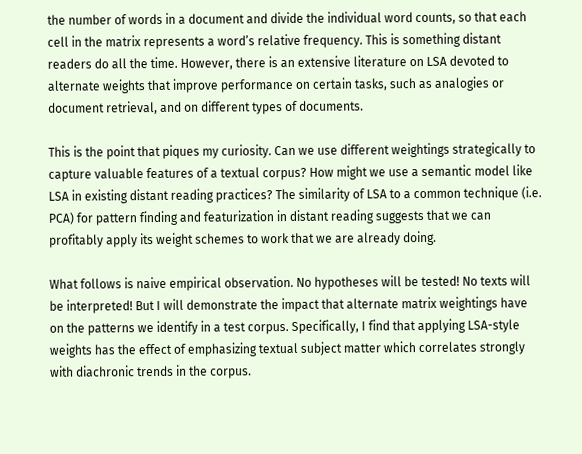the number of words in a document and divide the individual word counts, so that each cell in the matrix represents a word’s relative frequency. This is something distant readers do all the time. However, there is an extensive literature on LSA devoted to alternate weights that improve performance on certain tasks, such as analogies or document retrieval, and on different types of documents.

This is the point that piques my curiosity. Can we use different weightings strategically to capture valuable features of a textual corpus? How might we use a semantic model like LSA in existing distant reading practices? The similarity of LSA to a common technique (i.e. PCA) for pattern finding and featurization in distant reading suggests that we can profitably apply its weight schemes to work that we are already doing.

What follows is naive empirical observation. No hypotheses will be tested! No texts will be interpreted! But I will demonstrate the impact that alternate matrix weightings have on the patterns we identify in a test corpus. Specifically, I find that applying LSA-style weights has the effect of emphasizing textual subject matter which correlates strongly with diachronic trends in the corpus.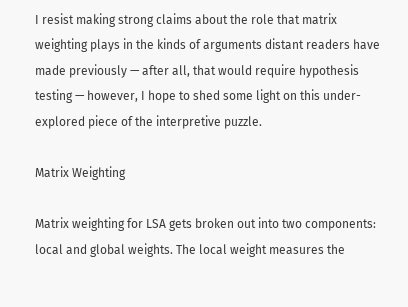I resist making strong claims about the role that matrix weighting plays in the kinds of arguments distant readers have made previously — after all, that would require hypothesis testing — however, I hope to shed some light on this under-explored piece of the interpretive puzzle.

Matrix Weighting

Matrix weighting for LSA gets broken out into two components: local and global weights. The local weight measures the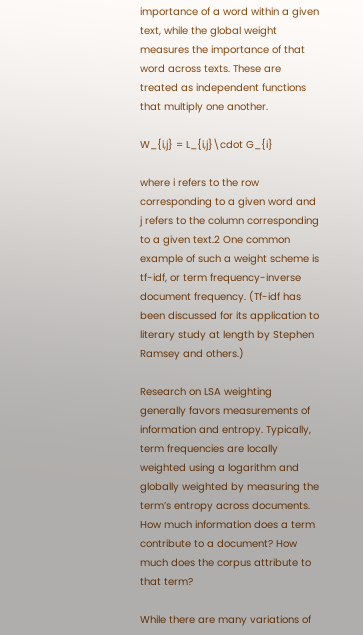importance of a word within a given text, while the global weight measures the importance of that word across texts. These are treated as independent functions that multiply one another.

W_{i,j} = L_{i,j}\cdot G_{i}

where i refers to the row corresponding to a given word and j refers to the column corresponding to a given text.2 One common example of such a weight scheme is tf-idf, or term frequency-inverse document frequency. (Tf-idf has been discussed for its application to literary study at length by Stephen Ramsey and others.)

Research on LSA weighting generally favors measurements of information and entropy. Typically, term frequencies are locally weighted using a logarithm and globally weighted by measuring the term’s entropy across documents. How much information does a term contribute to a document? How much does the corpus attribute to that term?

While there are many variations of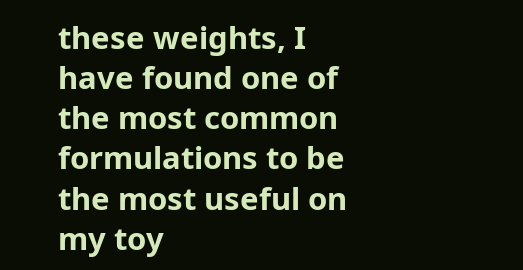these weights, I have found one of the most common formulations to be the most useful on my toy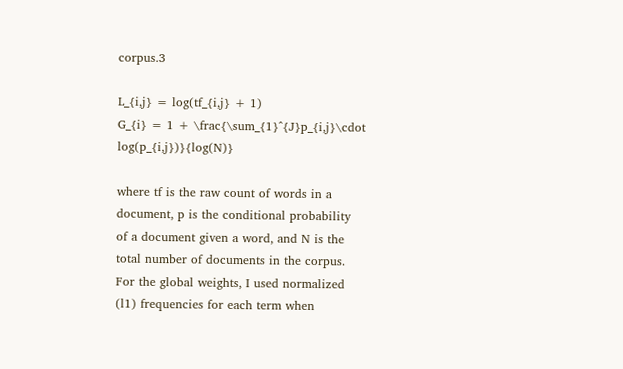corpus.3

L_{i,j} = log(tf_{i,j} + 1)
G_{i} = 1 + \frac{\sum_{1}^{J}p_{i,j}\cdot log(p_{i,j})}{log(N)}

where tf is the raw count of words in a document, p is the conditional probability of a document given a word, and N is the total number of documents in the corpus. For the global weights, I used normalized (l1) frequencies for each term when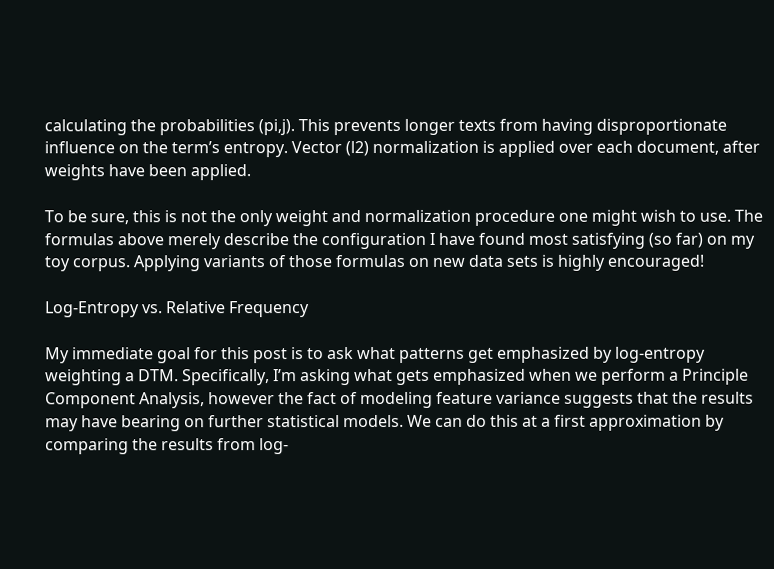calculating the probabilities (pi,j). This prevents longer texts from having disproportionate influence on the term’s entropy. Vector (l2) normalization is applied over each document, after weights have been applied.

To be sure, this is not the only weight and normalization procedure one might wish to use. The formulas above merely describe the configuration I have found most satisfying (so far) on my toy corpus. Applying variants of those formulas on new data sets is highly encouraged!

Log-Entropy vs. Relative Frequency

My immediate goal for this post is to ask what patterns get emphasized by log-entropy weighting a DTM. Specifically, I’m asking what gets emphasized when we perform a Principle Component Analysis, however the fact of modeling feature variance suggests that the results may have bearing on further statistical models. We can do this at a first approximation by comparing the results from log-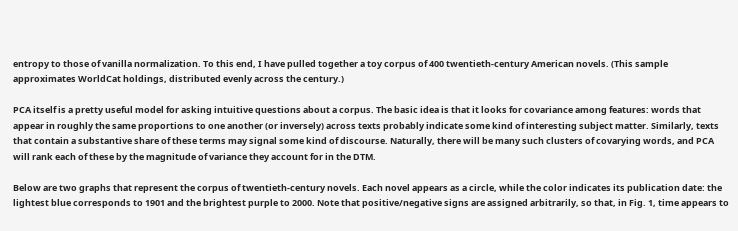entropy to those of vanilla normalization. To this end, I have pulled together a toy corpus of 400 twentieth-century American novels. (This sample approximates WorldCat holdings, distributed evenly across the century.)

PCA itself is a pretty useful model for asking intuitive questions about a corpus. The basic idea is that it looks for covariance among features: words that appear in roughly the same proportions to one another (or inversely) across texts probably indicate some kind of interesting subject matter. Similarly, texts that contain a substantive share of these terms may signal some kind of discourse. Naturally, there will be many such clusters of covarying words, and PCA will rank each of these by the magnitude of variance they account for in the DTM.

Below are two graphs that represent the corpus of twentieth-century novels. Each novel appears as a circle, while the color indicates its publication date: the lightest blue corresponds to 1901 and the brightest purple to 2000. Note that positive/negative signs are assigned arbitrarily, so that, in Fig. 1, time appears to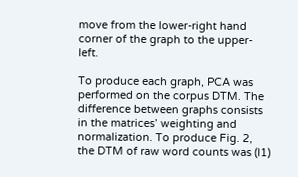move from the lower-right hand corner of the graph to the upper-left.

To produce each graph, PCA was performed on the corpus DTM. The difference between graphs consists in the matrices’ weighting and normalization. To produce Fig. 2, the DTM of raw word counts was (l1)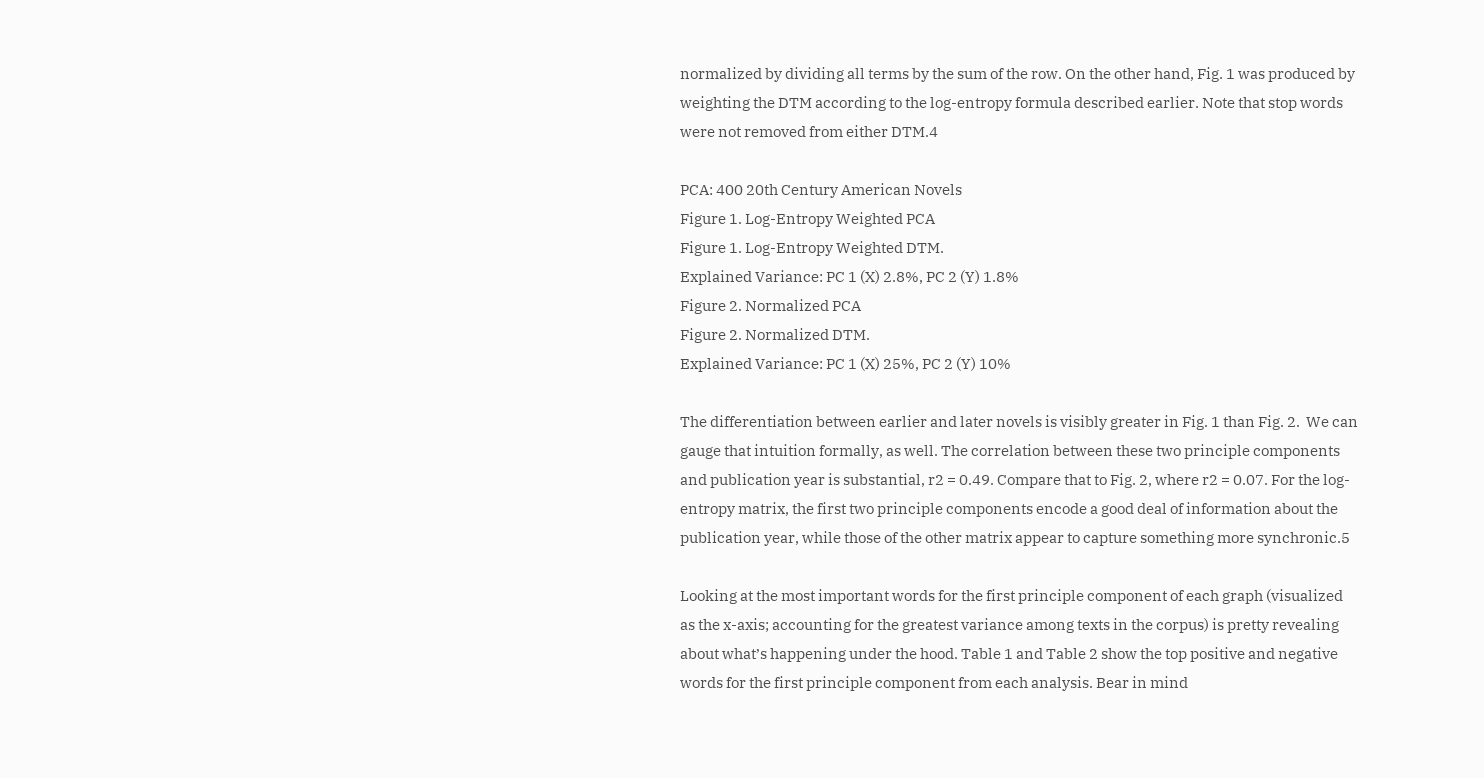normalized by dividing all terms by the sum of the row. On the other hand, Fig. 1 was produced by weighting the DTM according to the log-entropy formula described earlier. Note that stop words were not removed from either DTM.4

PCA: 400 20th Century American Novels
Figure 1. Log-Entropy Weighted PCA
Figure 1. Log-Entropy Weighted DTM.
Explained Variance: PC 1 (X) 2.8%, PC 2 (Y) 1.8%
Figure 2. Normalized PCA
Figure 2. Normalized DTM.
Explained Variance: PC 1 (X) 25%, PC 2 (Y) 10%

The differentiation between earlier and later novels is visibly greater in Fig. 1 than Fig. 2.  We can gauge that intuition formally, as well. The correlation between these two principle components and publication year is substantial, r2 = 0.49. Compare that to Fig. 2, where r2 = 0.07. For the log-entropy matrix, the first two principle components encode a good deal of information about the publication year, while those of the other matrix appear to capture something more synchronic.5

Looking at the most important words for the first principle component of each graph (visualized as the x-axis; accounting for the greatest variance among texts in the corpus) is pretty revealing about what’s happening under the hood. Table 1 and Table 2 show the top positive and negative words for the first principle component from each analysis. Bear in mind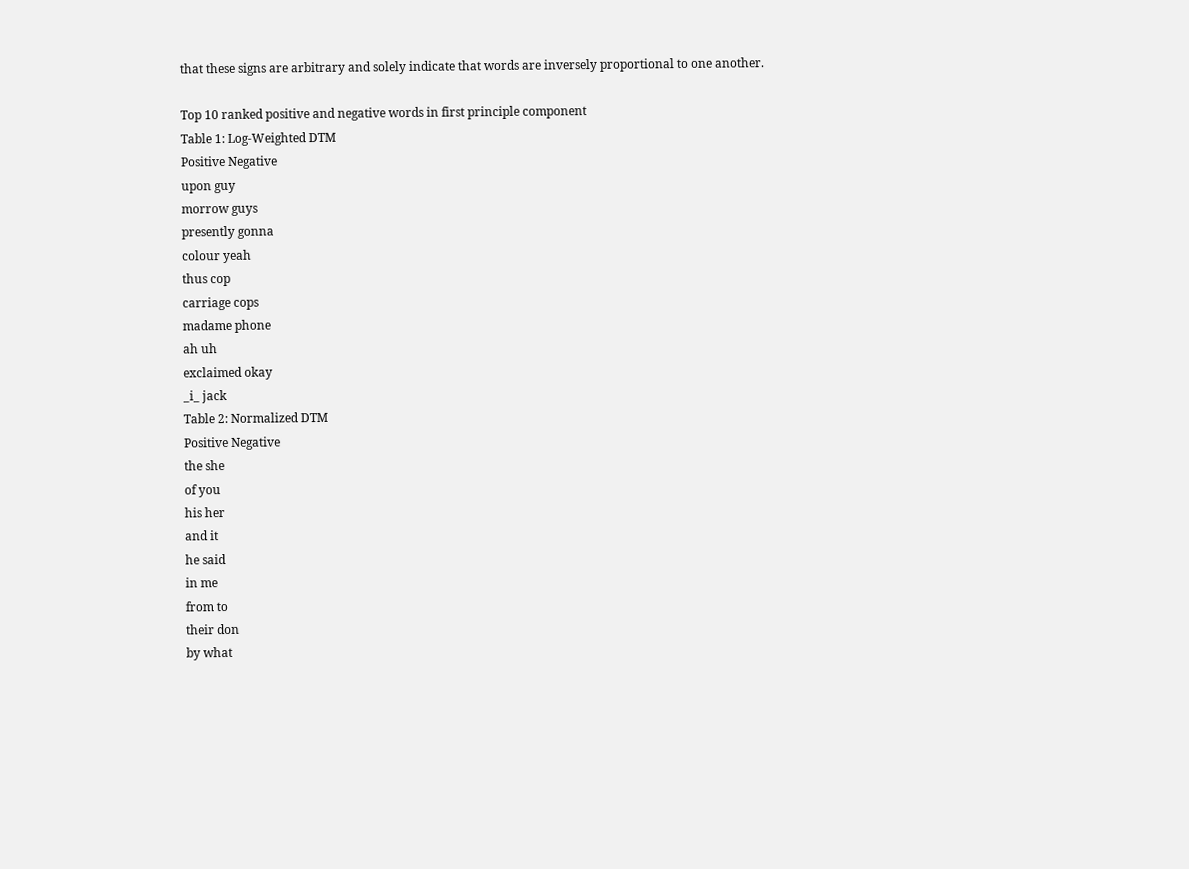that these signs are arbitrary and solely indicate that words are inversely proportional to one another.

Top 10 ranked positive and negative words in first principle component
Table 1: Log-Weighted DTM
Positive Negative
upon guy
morrow guys
presently gonna
colour yeah
thus cop
carriage cops
madame phone
ah uh
exclaimed okay
_i_ jack
Table 2: Normalized DTM
Positive Negative
the she
of you
his her
and it
he said
in me
from to
their don
by what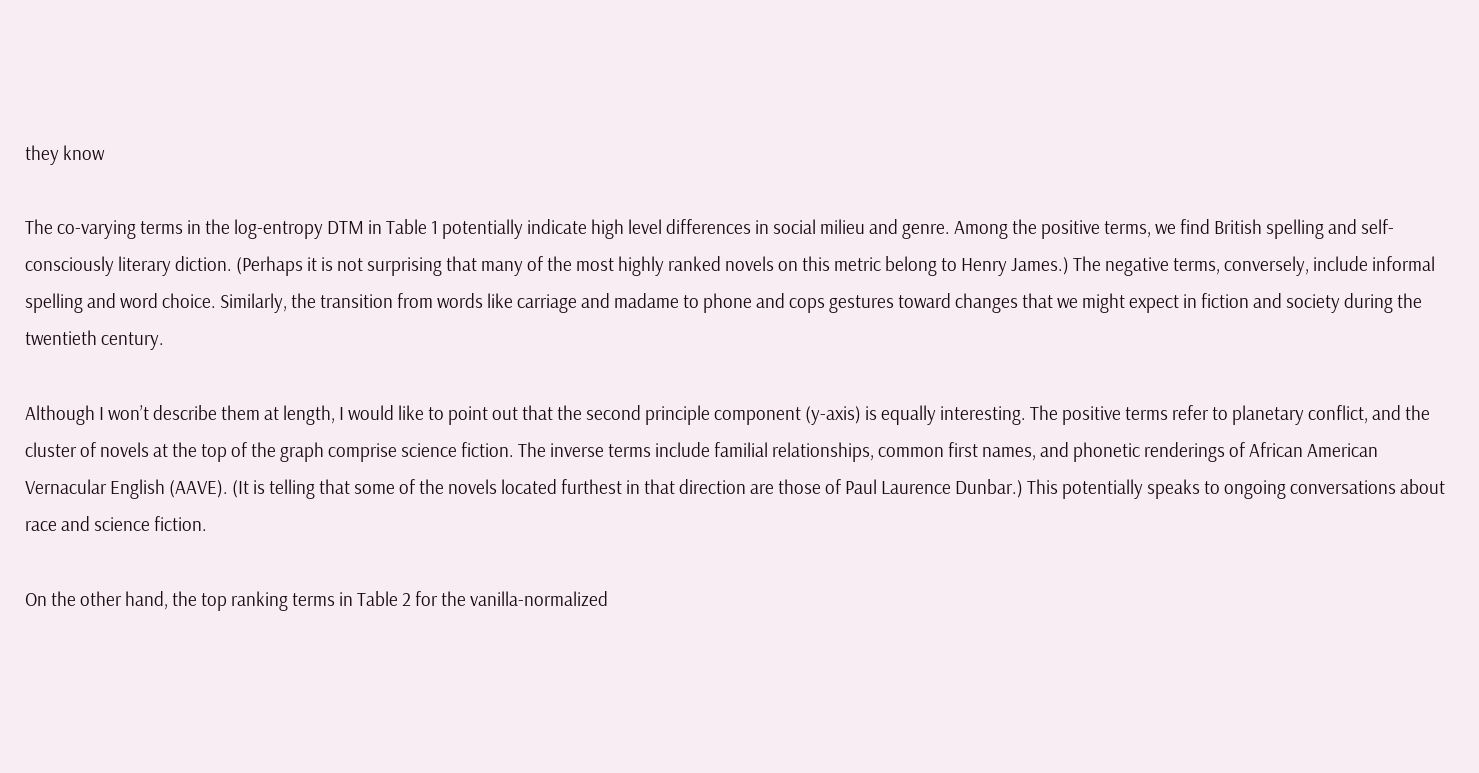they know

The co-varying terms in the log-entropy DTM in Table 1 potentially indicate high level differences in social milieu and genre. Among the positive terms, we find British spelling and self-consciously literary diction. (Perhaps it is not surprising that many of the most highly ranked novels on this metric belong to Henry James.) The negative terms, conversely, include informal spelling and word choice. Similarly, the transition from words like carriage and madame to phone and cops gestures toward changes that we might expect in fiction and society during the twentieth century.

Although I won’t describe them at length, I would like to point out that the second principle component (y-axis) is equally interesting. The positive terms refer to planetary conflict, and the cluster of novels at the top of the graph comprise science fiction. The inverse terms include familial relationships, common first names, and phonetic renderings of African American Vernacular English (AAVE). (It is telling that some of the novels located furthest in that direction are those of Paul Laurence Dunbar.) This potentially speaks to ongoing conversations about race and science fiction.

On the other hand, the top ranking terms in Table 2 for the vanilla-normalized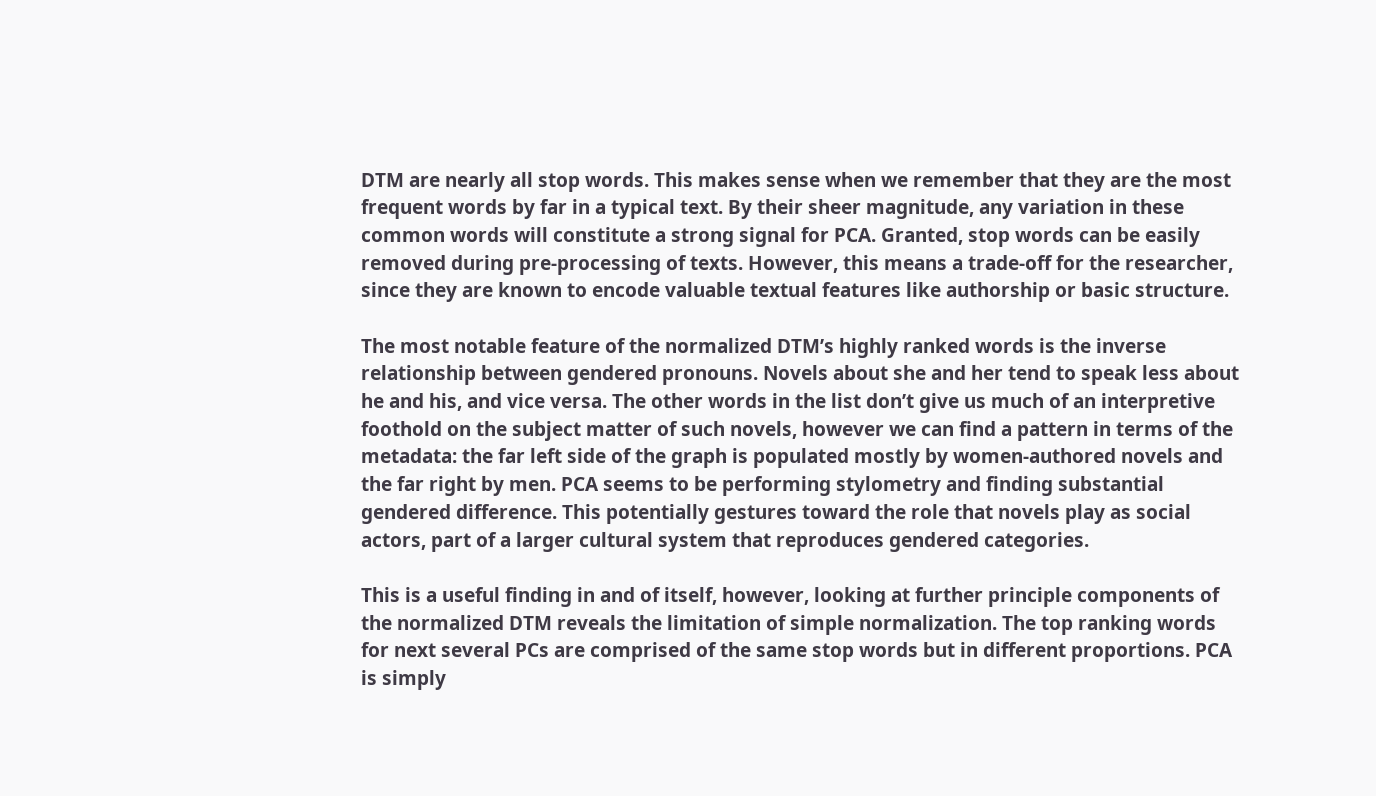DTM are nearly all stop words. This makes sense when we remember that they are the most frequent words by far in a typical text. By their sheer magnitude, any variation in these common words will constitute a strong signal for PCA. Granted, stop words can be easily removed during pre-processing of texts. However, this means a trade-off for the researcher, since they are known to encode valuable textual features like authorship or basic structure.

The most notable feature of the normalized DTM’s highly ranked words is the inverse relationship between gendered pronouns. Novels about she and her tend to speak less about he and his, and vice versa. The other words in the list don’t give us much of an interpretive foothold on the subject matter of such novels, however we can find a pattern in terms of the metadata: the far left side of the graph is populated mostly by women-authored novels and the far right by men. PCA seems to be performing stylometry and finding substantial gendered difference. This potentially gestures toward the role that novels play as social actors, part of a larger cultural system that reproduces gendered categories.

This is a useful finding in and of itself, however, looking at further principle components of the normalized DTM reveals the limitation of simple normalization. The top ranking words for next several PCs are comprised of the same stop words but in different proportions. PCA is simply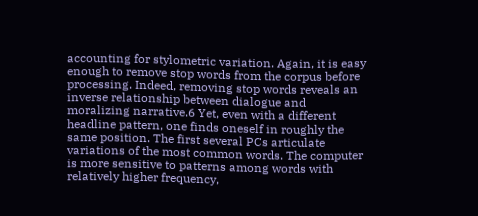accounting for stylometric variation. Again, it is easy enough to remove stop words from the corpus before processing. Indeed, removing stop words reveals an inverse relationship between dialogue and moralizing narrative.6 Yet, even with a different headline pattern, one finds oneself in roughly the same position. The first several PCs articulate variations of the most common words. The computer is more sensitive to patterns among words with relatively higher frequency,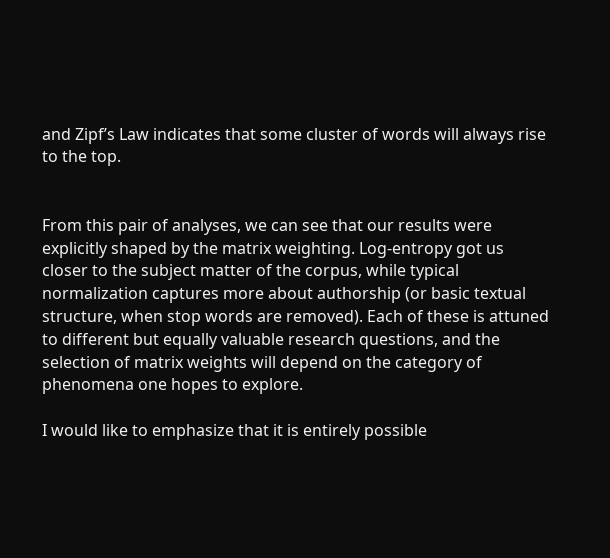and Zipf’s Law indicates that some cluster of words will always rise to the top.


From this pair of analyses, we can see that our results were explicitly shaped by the matrix weighting. Log-entropy got us closer to the subject matter of the corpus, while typical normalization captures more about authorship (or basic textual structure, when stop words are removed). Each of these is attuned to different but equally valuable research questions, and the selection of matrix weights will depend on the category of phenomena one hopes to explore.

I would like to emphasize that it is entirely possible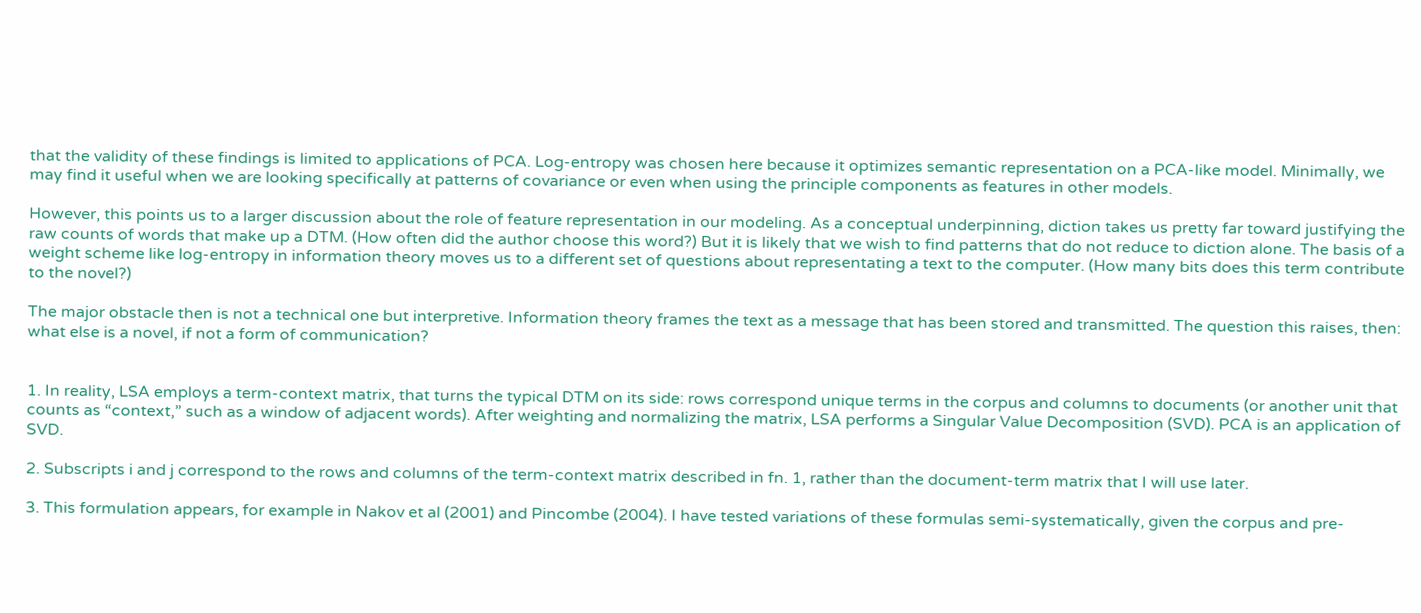that the validity of these findings is limited to applications of PCA. Log-entropy was chosen here because it optimizes semantic representation on a PCA-like model. Minimally, we may find it useful when we are looking specifically at patterns of covariance or even when using the principle components as features in other models.

However, this points us to a larger discussion about the role of feature representation in our modeling. As a conceptual underpinning, diction takes us pretty far toward justifying the raw counts of words that make up a DTM. (How often did the author choose this word?) But it is likely that we wish to find patterns that do not reduce to diction alone. The basis of a weight scheme like log-entropy in information theory moves us to a different set of questions about representating a text to the computer. (How many bits does this term contribute to the novel?)

The major obstacle then is not a technical one but interpretive. Information theory frames the text as a message that has been stored and transmitted. The question this raises, then: what else is a novel, if not a form of communication?


1. In reality, LSA employs a term-context matrix, that turns the typical DTM on its side: rows correspond unique terms in the corpus and columns to documents (or another unit that counts as “context,” such as a window of adjacent words). After weighting and normalizing the matrix, LSA performs a Singular Value Decomposition (SVD). PCA is an application of SVD.

2. Subscripts i and j correspond to the rows and columns of the term-context matrix described in fn. 1, rather than the document-term matrix that I will use later.

3. This formulation appears, for example in Nakov et al (2001) and Pincombe (2004). I have tested variations of these formulas semi-systematically, given the corpus and pre-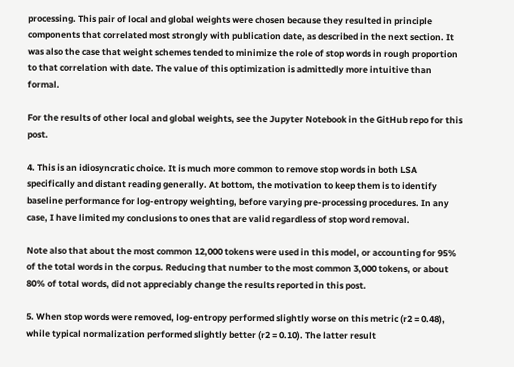processing. This pair of local and global weights were chosen because they resulted in principle components that correlated most strongly with publication date, as described in the next section. It was also the case that weight schemes tended to minimize the role of stop words in rough proportion to that correlation with date. The value of this optimization is admittedly more intuitive than formal.

For the results of other local and global weights, see the Jupyter Notebook in the GitHub repo for this post.

4. This is an idiosyncratic choice. It is much more common to remove stop words in both LSA specifically and distant reading generally. At bottom, the motivation to keep them is to identify baseline performance for log-entropy weighting, before varying pre-processing procedures. In any case, I have limited my conclusions to ones that are valid regardless of stop word removal.

Note also that about the most common 12,000 tokens were used in this model, or accounting for 95% of the total words in the corpus. Reducing that number to the most common 3,000 tokens, or about 80% of total words, did not appreciably change the results reported in this post.

5. When stop words were removed, log-entropy performed slightly worse on this metric (r2 = 0.48), while typical normalization performed slightly better (r2 = 0.10). The latter result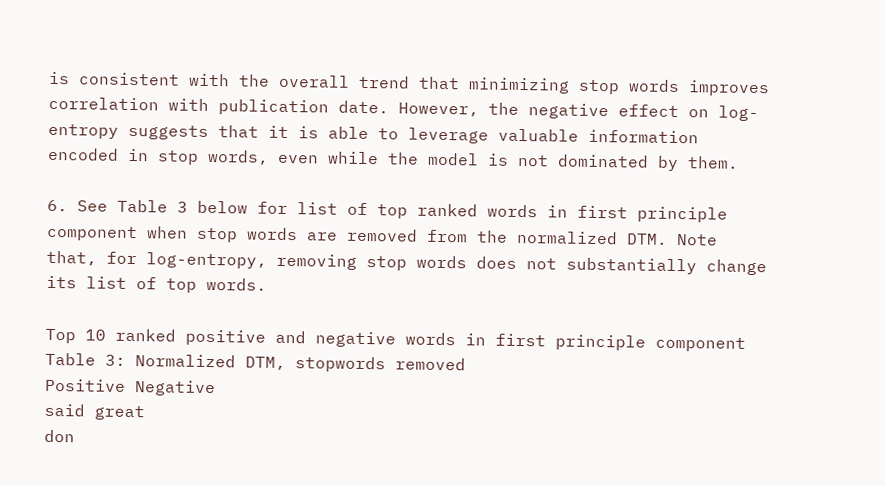is consistent with the overall trend that minimizing stop words improves correlation with publication date. However, the negative effect on log-entropy suggests that it is able to leverage valuable information encoded in stop words, even while the model is not dominated by them.

6. See Table 3 below for list of top ranked words in first principle component when stop words are removed from the normalized DTM. Note that, for log-entropy, removing stop words does not substantially change its list of top words.

Top 10 ranked positive and negative words in first principle component
Table 3: Normalized DTM, stopwords removed
Positive Negative
said great
don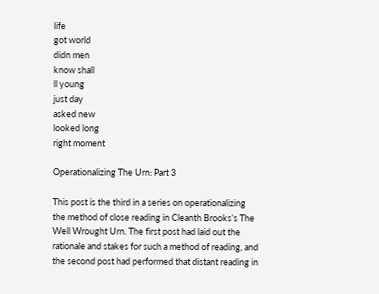life
got world
didn men
know shall
ll young
just day
asked new
looked long
right moment

Operationalizing The Urn: Part 3

This post is the third in a series on operationalizing the method of close reading in Cleanth Brooks’s The Well Wrought Urn. The first post had laid out the rationale and stakes for such a method of reading, and the second post had performed that distant reading in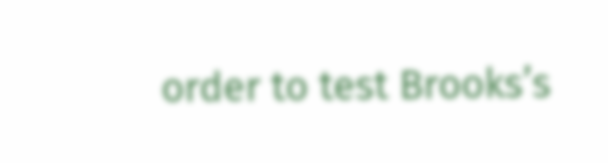order to test Brooks’s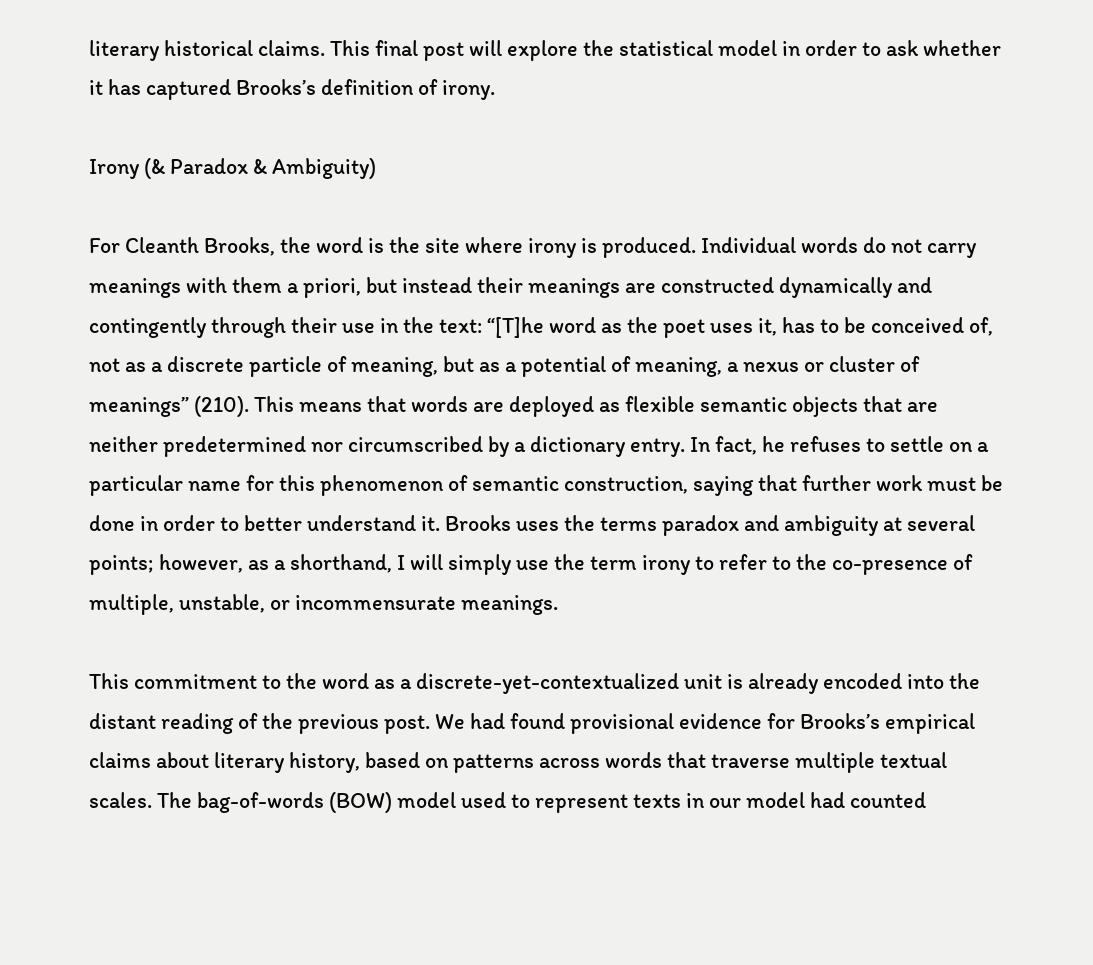literary historical claims. This final post will explore the statistical model in order to ask whether it has captured Brooks’s definition of irony.

Irony (& Paradox & Ambiguity)

For Cleanth Brooks, the word is the site where irony is produced. Individual words do not carry meanings with them a priori, but instead their meanings are constructed dynamically and contingently through their use in the text: “[T]he word as the poet uses it, has to be conceived of, not as a discrete particle of meaning, but as a potential of meaning, a nexus or cluster of meanings” (210). This means that words are deployed as flexible semantic objects that are neither predetermined nor circumscribed by a dictionary entry. In fact, he refuses to settle on a particular name for this phenomenon of semantic construction, saying that further work must be done in order to better understand it. Brooks uses the terms paradox and ambiguity at several points; however, as a shorthand, I will simply use the term irony to refer to the co-presence of multiple, unstable, or incommensurate meanings.

This commitment to the word as a discrete-yet-contextualized unit is already encoded into the distant reading of the previous post. We had found provisional evidence for Brooks’s empirical claims about literary history, based on patterns across words that traverse multiple textual scales. The bag-of-words (BOW) model used to represent texts in our model had counted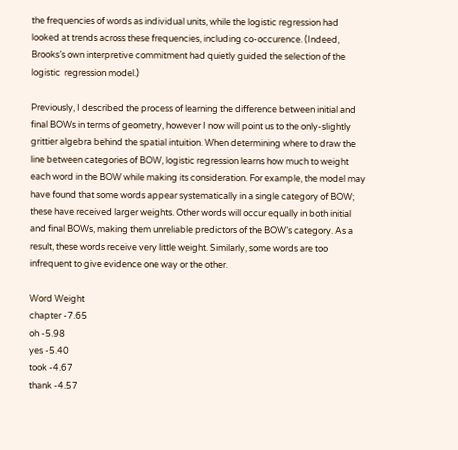the frequencies of words as individual units, while the logistic regression had looked at trends across these frequencies, including co-occurence. (Indeed, Brooks’s own interpretive commitment had quietly guided the selection of the logistic  regression model.)

Previously, I described the process of learning the difference between initial and final BOWs in terms of geometry, however I now will point us to the only-slightly grittier algebra behind the spatial intuition. When determining where to draw the line between categories of BOW, logistic regression learns how much to weight each word in the BOW while making its consideration. For example, the model may have found that some words appear systematically in a single category of BOW; these have received larger weights. Other words will occur equally in both initial and final BOWs, making them unreliable predictors of the BOW’s category. As a result, these words receive very little weight. Similarly, some words are too infrequent to give evidence one way or the other.

Word Weight
chapter -7.65
oh -5.98
yes -5.40
took -4.67
thank -4.57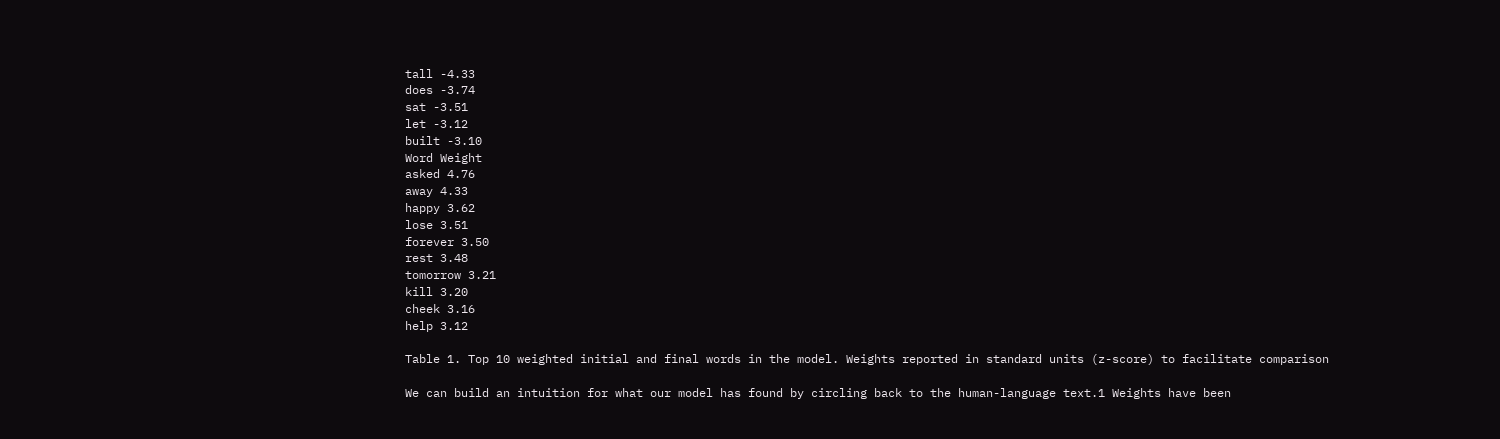tall -4.33
does -3.74
sat -3.51
let -3.12
built -3.10
Word Weight
asked 4.76
away 4.33
happy 3.62
lose 3.51
forever 3.50
rest 3.48
tomorrow 3.21
kill 3.20
cheek 3.16
help 3.12

Table 1. Top 10 weighted initial and final words in the model. Weights reported in standard units (z-score) to facilitate comparison

We can build an intuition for what our model has found by circling back to the human-language text.1 Weights have been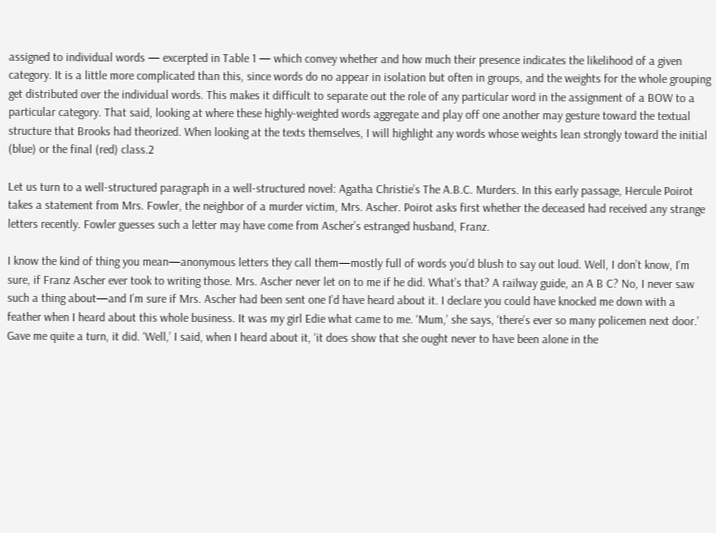assigned to individual words — excerpted in Table 1 — which convey whether and how much their presence indicates the likelihood of a given category. It is a little more complicated than this, since words do no appear in isolation but often in groups, and the weights for the whole grouping get distributed over the individual words. This makes it difficult to separate out the role of any particular word in the assignment of a BOW to a particular category. That said, looking at where these highly-weighted words aggregate and play off one another may gesture toward the textual structure that Brooks had theorized. When looking at the texts themselves, I will highlight any words whose weights lean strongly toward the initial (blue) or the final (red) class.2

Let us turn to a well-structured paragraph in a well-structured novel: Agatha Christie’s The A.B.C. Murders. In this early passage, Hercule Poirot takes a statement from Mrs. Fowler, the neighbor of a murder victim, Mrs. Ascher. Poirot asks first whether the deceased had received any strange letters recently. Fowler guesses such a letter may have come from Ascher’s estranged husband, Franz.

I know the kind of thing you mean—anonymous letters they call them—mostly full of words you’d blush to say out loud. Well, I don’t know, I’m sure, if Franz Ascher ever took to writing those. Mrs. Ascher never let on to me if he did. What’s that? A railway guide, an A B C? No, I never saw such a thing about—and I’m sure if Mrs. Ascher had been sent one I’d have heard about it. I declare you could have knocked me down with a feather when I heard about this whole business. It was my girl Edie what came to me. ‘Mum,’ she says, ‘there’s ever so many policemen next door.’ Gave me quite a turn, it did. ‘Well,’ I said, when I heard about it, ‘it does show that she ought never to have been alone in the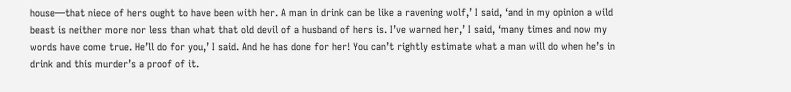house—that niece of hers ought to have been with her. A man in drink can be like a ravening wolf,’ I said, ‘and in my opinion a wild beast is neither more nor less than what that old devil of a husband of hers is. I’ve warned her,’ I said, ‘many times and now my words have come true. He’ll do for you,’ I said. And he has done for her! You can’t rightly estimate what a man will do when he’s in drink and this murder’s a proof of it.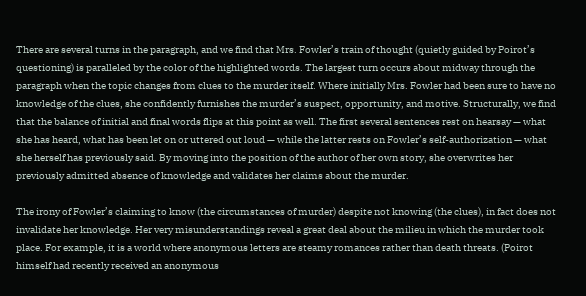There are several turns in the paragraph, and we find that Mrs. Fowler’s train of thought (quietly guided by Poirot’s questioning) is paralleled by the color of the highlighted words. The largest turn occurs about midway through the paragraph when the topic changes from clues to the murder itself. Where initially Mrs. Fowler had been sure to have no knowledge of the clues, she confidently furnishes the murder’s suspect, opportunity, and motive. Structurally, we find that the balance of initial and final words flips at this point as well. The first several sentences rest on hearsay — what she has heard, what has been let on or uttered out loud — while the latter rests on Fowler’s self-authorization — what she herself has previously said. By moving into the position of the author of her own story, she overwrites her previously admitted absence of knowledge and validates her claims about the murder.

The irony of Fowler’s claiming to know (the circumstances of murder) despite not knowing (the clues), in fact does not invalidate her knowledge. Her very misunderstandings reveal a great deal about the milieu in which the murder took place. For example, it is a world where anonymous letters are steamy romances rather than death threats. (Poirot himself had recently received an anonymous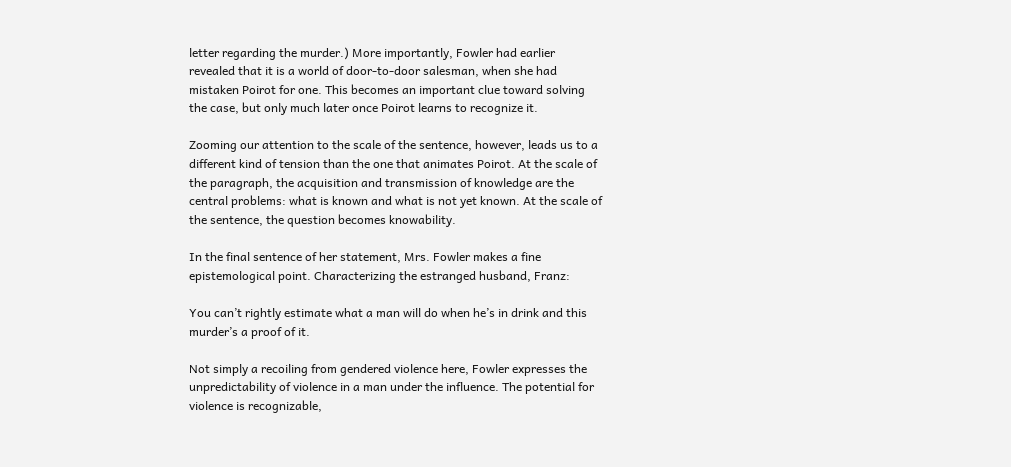letter regarding the murder.) More importantly, Fowler had earlier revealed that it is a world of door-to-door salesman, when she had mistaken Poirot for one. This becomes an important clue toward solving the case, but only much later once Poirot learns to recognize it.

Zooming our attention to the scale of the sentence, however, leads us to a different kind of tension than the one that animates Poirot. At the scale of the paragraph, the acquisition and transmission of knowledge are the central problems: what is known and what is not yet known. At the scale of the sentence, the question becomes knowability.

In the final sentence of her statement, Mrs. Fowler makes a fine epistemological point. Characterizing the estranged husband, Franz:

You can’t rightly estimate what a man will do when he’s in drink and this murder’s a proof of it.

Not simply a recoiling from gendered violence here, Fowler expresses the unpredictability of violence in a man under the influence. The potential for violence is recognizable,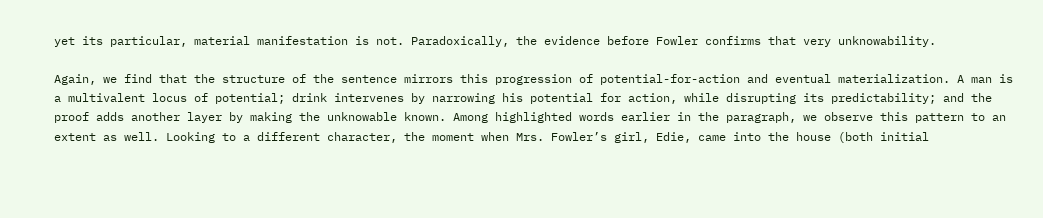yet its particular, material manifestation is not. Paradoxically, the evidence before Fowler confirms that very unknowability.

Again, we find that the structure of the sentence mirrors this progression of potential-for-action and eventual materialization. A man is a multivalent locus of potential; drink intervenes by narrowing his potential for action, while disrupting its predictability; and the proof adds another layer by making the unknowable known. Among highlighted words earlier in the paragraph, we observe this pattern to an extent as well. Looking to a different character, the moment when Mrs. Fowler’s girl, Edie, came into the house (both initial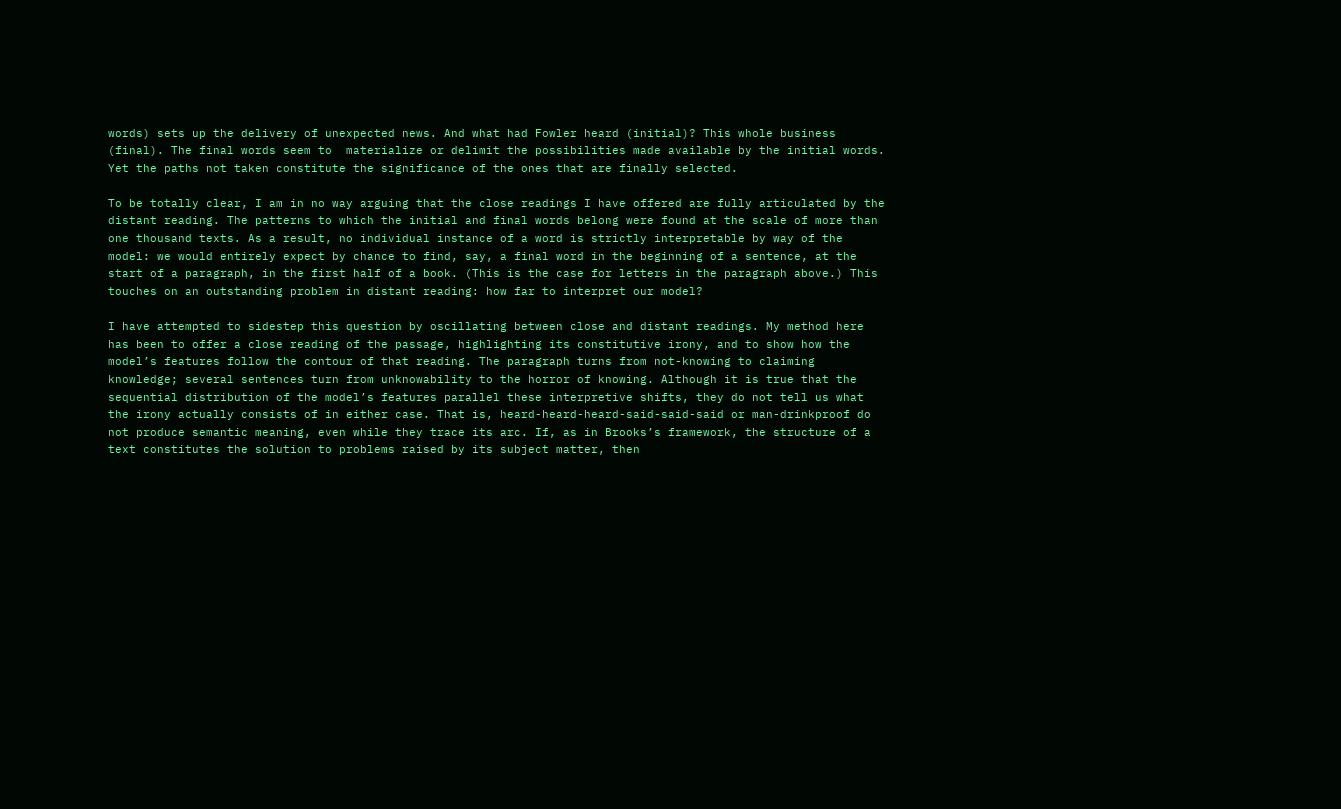words) sets up the delivery of unexpected news. And what had Fowler heard (initial)? This whole business (final). The final words seem to  materialize or delimit the possibilities made available by the initial words. Yet the paths not taken constitute the significance of the ones that are finally selected.

To be totally clear, I am in no way arguing that the close readings I have offered are fully articulated by the distant reading. The patterns to which the initial and final words belong were found at the scale of more than one thousand texts. As a result, no individual instance of a word is strictly interpretable by way of the model: we would entirely expect by chance to find, say, a final word in the beginning of a sentence, at the start of a paragraph, in the first half of a book. (This is the case for letters in the paragraph above.) This touches on an outstanding problem in distant reading: how far to interpret our model?

I have attempted to sidestep this question by oscillating between close and distant readings. My method here has been to offer a close reading of the passage, highlighting its constitutive irony, and to show how the model’s features follow the contour of that reading. The paragraph turns from not-knowing to claiming knowledge; several sentences turn from unknowability to the horror of knowing. Although it is true that the sequential distribution of the model’s features parallel these interpretive shifts, they do not tell us what the irony actually consists of in either case. That is, heard-heard-heard-said-said-said or man-drinkproof do not produce semantic meaning, even while they trace its arc. If, as in Brooks’s framework, the structure of a text constitutes the solution to problems raised by its subject matter, then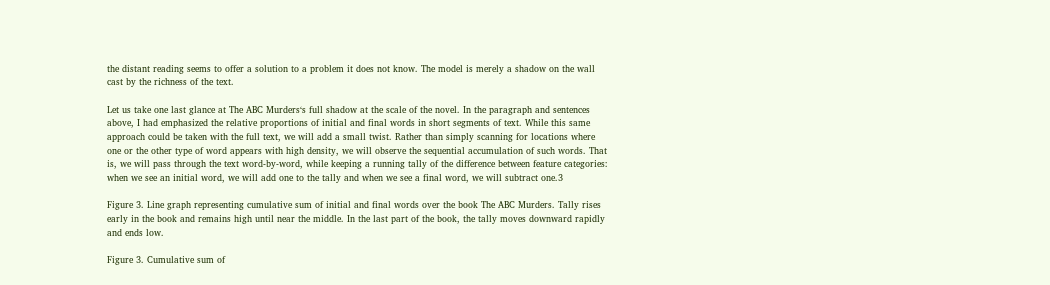the distant reading seems to offer a solution to a problem it does not know. The model is merely a shadow on the wall cast by the richness of the text.

Let us take one last glance at The ABC Murders‘s full shadow at the scale of the novel. In the paragraph and sentences above, I had emphasized the relative proportions of initial and final words in short segments of text. While this same approach could be taken with the full text, we will add a small twist. Rather than simply scanning for locations where one or the other type of word appears with high density, we will observe the sequential accumulation of such words. That is, we will pass through the text word-by-word, while keeping a running tally of the difference between feature categories: when we see an initial word, we will add one to the tally and when we see a final word, we will subtract one.3

Figure 3. Line graph representing cumulative sum of initial and final words over the book The ABC Murders. Tally rises early in the book and remains high until near the middle. In the last part of the book, the tally moves downward rapidly and ends low.

Figure 3. Cumulative sum of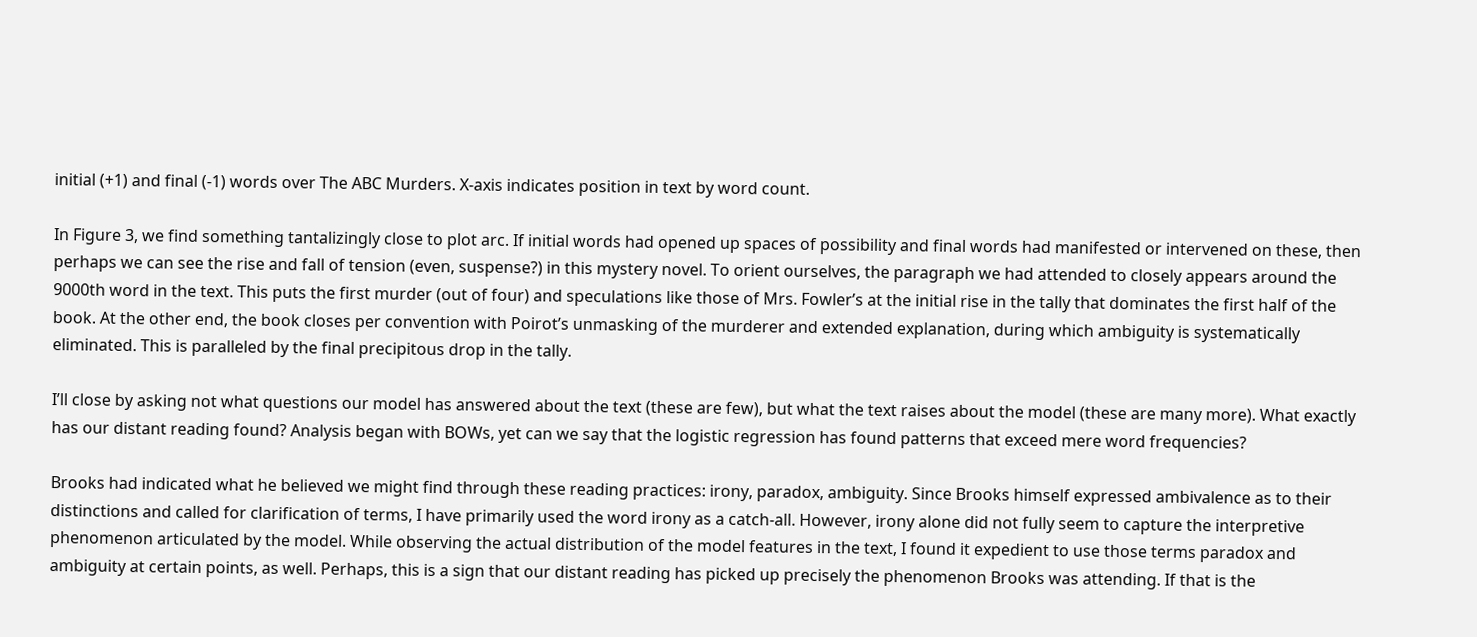initial (+1) and final (-1) words over The ABC Murders. X-axis indicates position in text by word count.

In Figure 3, we find something tantalizingly close to plot arc. If initial words had opened up spaces of possibility and final words had manifested or intervened on these, then perhaps we can see the rise and fall of tension (even, suspense?) in this mystery novel. To orient ourselves, the paragraph we had attended to closely appears around the 9000th word in the text. This puts the first murder (out of four) and speculations like those of Mrs. Fowler’s at the initial rise in the tally that dominates the first half of the book. At the other end, the book closes per convention with Poirot’s unmasking of the murderer and extended explanation, during which ambiguity is systematically eliminated. This is paralleled by the final precipitous drop in the tally.

I’ll close by asking not what questions our model has answered about the text (these are few), but what the text raises about the model (these are many more). What exactly has our distant reading found? Analysis began with BOWs, yet can we say that the logistic regression has found patterns that exceed mere word frequencies?

Brooks had indicated what he believed we might find through these reading practices: irony, paradox, ambiguity. Since Brooks himself expressed ambivalence as to their distinctions and called for clarification of terms, I have primarily used the word irony as a catch-all. However, irony alone did not fully seem to capture the interpretive phenomenon articulated by the model. While observing the actual distribution of the model features in the text, I found it expedient to use those terms paradox and ambiguity at certain points, as well. Perhaps, this is a sign that our distant reading has picked up precisely the phenomenon Brooks was attending. If that is the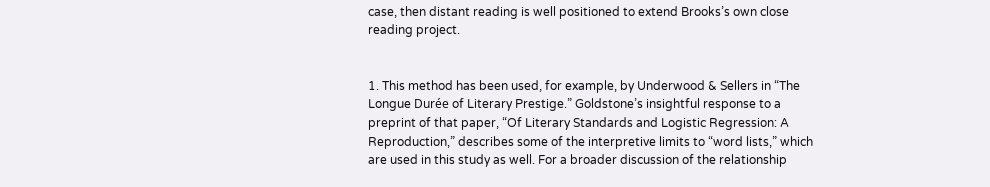case, then distant reading is well positioned to extend Brooks’s own close reading project.


1. This method has been used, for example, by Underwood & Sellers in “The Longue Durée of Literary Prestige.” Goldstone’s insightful response to a preprint of that paper, “Of Literary Standards and Logistic Regression: A Reproduction,” describes some of the interpretive limits to “word lists,” which are used in this study as well. For a broader discussion of the relationship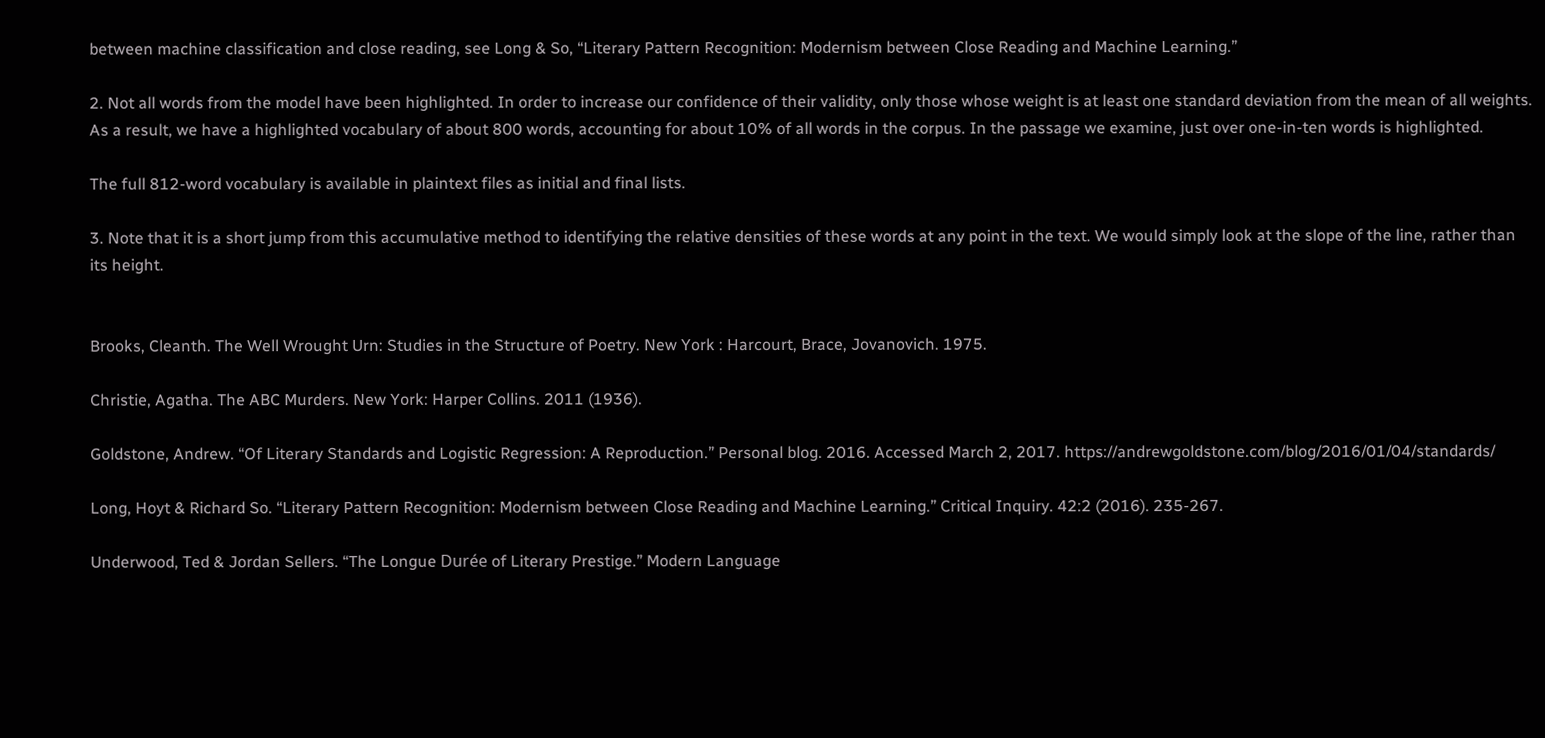between machine classification and close reading, see Long & So, “Literary Pattern Recognition: Modernism between Close Reading and Machine Learning.”

2. Not all words from the model have been highlighted. In order to increase our confidence of their validity, only those whose weight is at least one standard deviation from the mean of all weights. As a result, we have a highlighted vocabulary of about 800 words, accounting for about 10% of all words in the corpus. In the passage we examine, just over one-in-ten words is highlighted.

The full 812-word vocabulary is available in plaintext files as initial and final lists.

3. Note that it is a short jump from this accumulative method to identifying the relative densities of these words at any point in the text. We would simply look at the slope of the line, rather than its height.


Brooks, Cleanth. The Well Wrought Urn: Studies in the Structure of Poetry. New York : Harcourt, Brace, Jovanovich. 1975.

Christie, Agatha. The ABC Murders. New York: Harper Collins. 2011 (1936).

Goldstone, Andrew. “Of Literary Standards and Logistic Regression: A Reproduction.” Personal blog. 2016. Accessed March 2, 2017. https://andrewgoldstone.com/blog/2016/01/04/standards/

Long, Hoyt & Richard So. “Literary Pattern Recognition: Modernism between Close Reading and Machine Learning.” Critical Inquiry. 42:2 (2016). 235-267.

Underwood, Ted & Jordan Sellers. “The Longue Durée of Literary Prestige.” Modern Language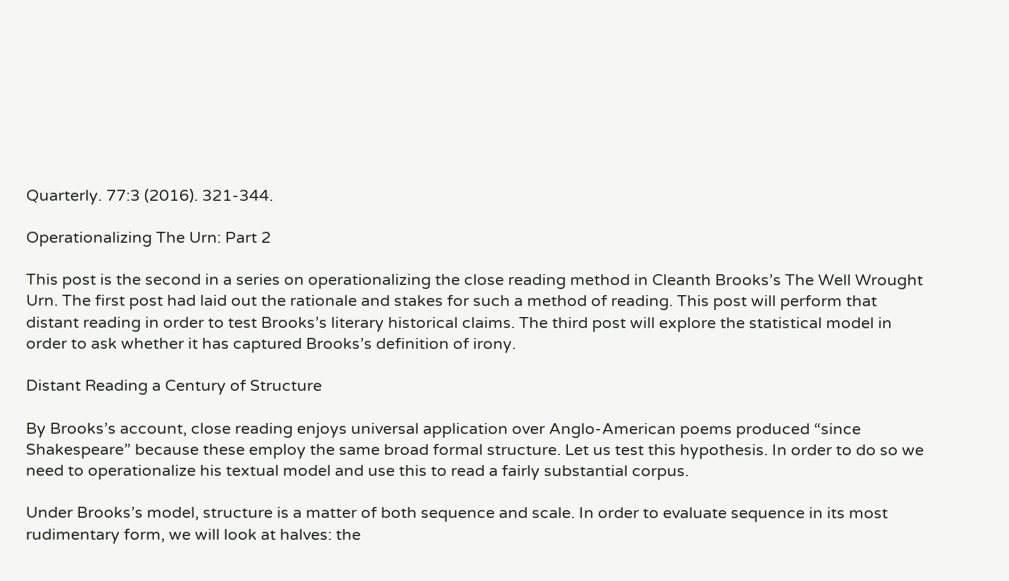Quarterly. 77:3 (2016). 321-344.

Operationalizing The Urn: Part 2

This post is the second in a series on operationalizing the close reading method in Cleanth Brooks’s The Well Wrought Urn. The first post had laid out the rationale and stakes for such a method of reading. This post will perform that distant reading in order to test Brooks’s literary historical claims. The third post will explore the statistical model in order to ask whether it has captured Brooks’s definition of irony.

Distant Reading a Century of Structure

By Brooks’s account, close reading enjoys universal application over Anglo-American poems produced “since Shakespeare” because these employ the same broad formal structure. Let us test this hypothesis. In order to do so we need to operationalize his textual model and use this to read a fairly substantial corpus.

Under Brooks’s model, structure is a matter of both sequence and scale. In order to evaluate sequence in its most rudimentary form, we will look at halves: the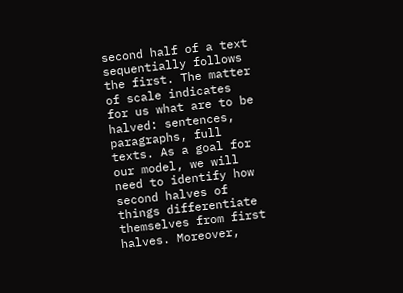second half of a text sequentially follows the first. The matter of scale indicates for us what are to be halved: sentences, paragraphs, full texts. As a goal for our model, we will need to identify how second halves of things differentiate themselves from first halves. Moreover,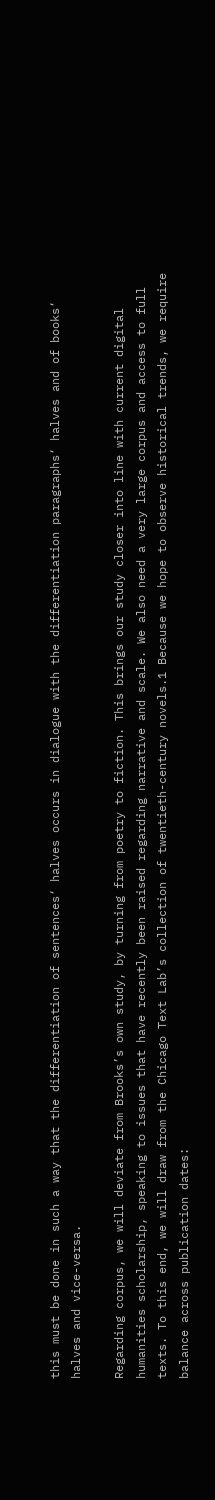this must be done in such a way that the differentiation of sentences‘ halves occurs in dialogue with the differentiation paragraphs‘ halves and of books‘ halves and vice-versa.

Regarding corpus, we will deviate from Brooks’s own study, by turning from poetry to fiction. This brings our study closer into line with current digital humanities scholarship, speaking to issues that have recently been raised regarding narrative and scale. We also need a very large corpus and access to full texts. To this end, we will draw from the Chicago Text Lab’s collection of twentieth-century novels.1 Because we hope to observe historical trends, we require balance across publication dates: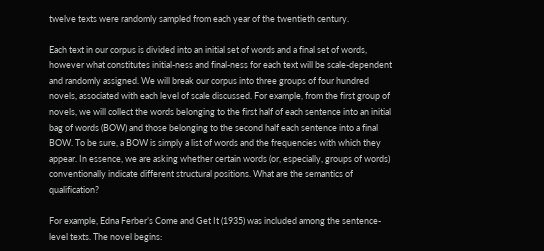twelve texts were randomly sampled from each year of the twentieth century.

Each text in our corpus is divided into an initial set of words and a final set of words, however what constitutes initial-ness and final-ness for each text will be scale-dependent and randomly assigned. We will break our corpus into three groups of four hundred novels, associated with each level of scale discussed. For example, from the first group of novels, we will collect the words belonging to the first half of each sentence into an initial bag of words (BOW) and those belonging to the second half each sentence into a final BOW. To be sure, a BOW is simply a list of words and the frequencies with which they appear. In essence, we are asking whether certain words (or, especially, groups of words) conventionally indicate different structural positions. What are the semantics of qualification?

For example, Edna Ferber’s Come and Get It (1935) was included among the sentence-level texts. The novel begins: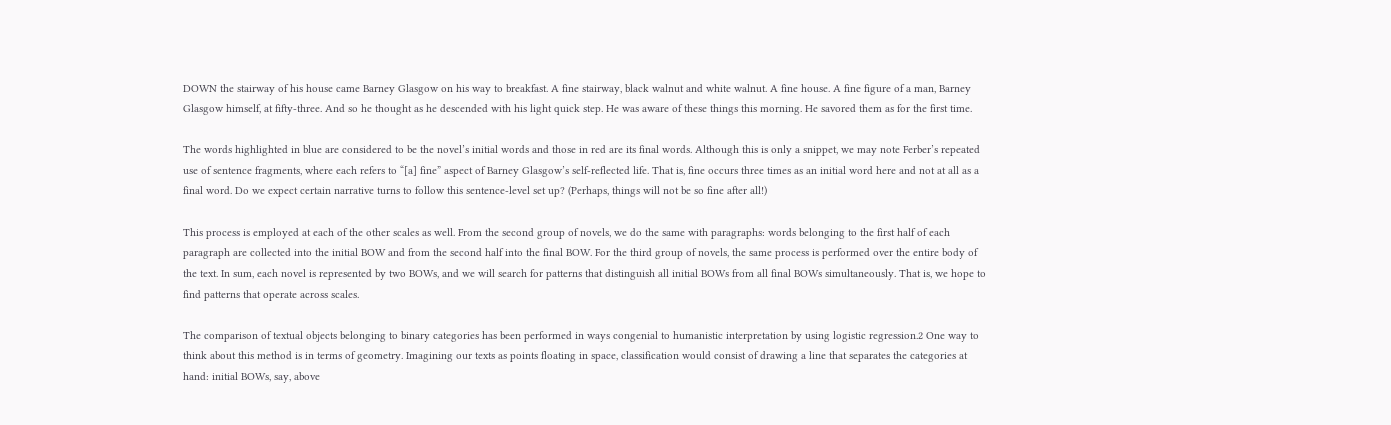DOWN the stairway of his house came Barney Glasgow on his way to breakfast. A fine stairway, black walnut and white walnut. A fine house. A fine figure of a man, Barney Glasgow himself, at fifty-three. And so he thought as he descended with his light quick step. He was aware of these things this morning. He savored them as for the first time.

The words highlighted in blue are considered to be the novel’s initial words and those in red are its final words. Although this is only a snippet, we may note Ferber’s repeated use of sentence fragments, where each refers to “[a] fine” aspect of Barney Glasgow’s self-reflected life. That is, fine occurs three times as an initial word here and not at all as a final word. Do we expect certain narrative turns to follow this sentence-level set up? (Perhaps, things will not be so fine after all!)

This process is employed at each of the other scales as well. From the second group of novels, we do the same with paragraphs: words belonging to the first half of each paragraph are collected into the initial BOW and from the second half into the final BOW. For the third group of novels, the same process is performed over the entire body of the text. In sum, each novel is represented by two BOWs, and we will search for patterns that distinguish all initial BOWs from all final BOWs simultaneously. That is, we hope to find patterns that operate across scales.

The comparison of textual objects belonging to binary categories has been performed in ways congenial to humanistic interpretation by using logistic regression.2 One way to think about this method is in terms of geometry. Imagining our texts as points floating in space, classification would consist of drawing a line that separates the categories at hand: initial BOWs, say, above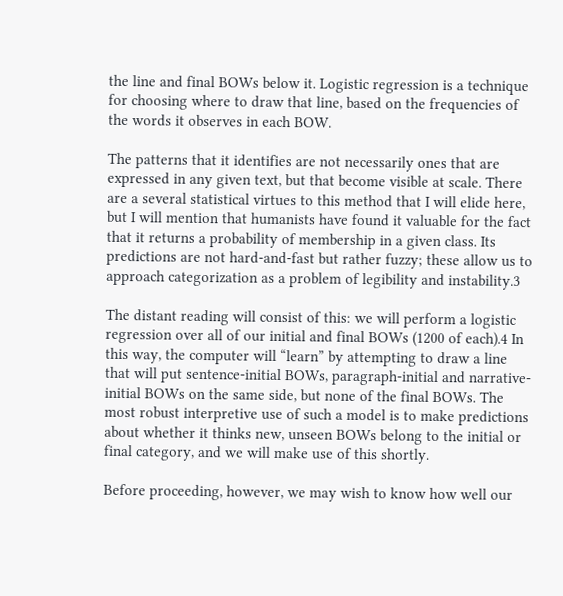the line and final BOWs below it. Logistic regression is a technique for choosing where to draw that line, based on the frequencies of the words it observes in each BOW.

The patterns that it identifies are not necessarily ones that are expressed in any given text, but that become visible at scale. There are a several statistical virtues to this method that I will elide here, but I will mention that humanists have found it valuable for the fact that it returns a probability of membership in a given class. Its predictions are not hard-and-fast but rather fuzzy; these allow us to approach categorization as a problem of legibility and instability.3

The distant reading will consist of this: we will perform a logistic regression over all of our initial and final BOWs (1200 of each).4 In this way, the computer will “learn” by attempting to draw a line that will put sentence-initial BOWs, paragraph-initial and narrative-initial BOWs on the same side, but none of the final BOWs. The most robust interpretive use of such a model is to make predictions about whether it thinks new, unseen BOWs belong to the initial or final category, and we will make use of this shortly.

Before proceeding, however, we may wish to know how well our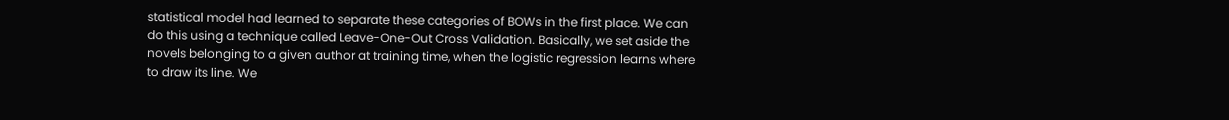statistical model had learned to separate these categories of BOWs in the first place. We can do this using a technique called Leave-One-Out Cross Validation. Basically, we set aside the novels belonging to a given author at training time, when the logistic regression learns where to draw its line. We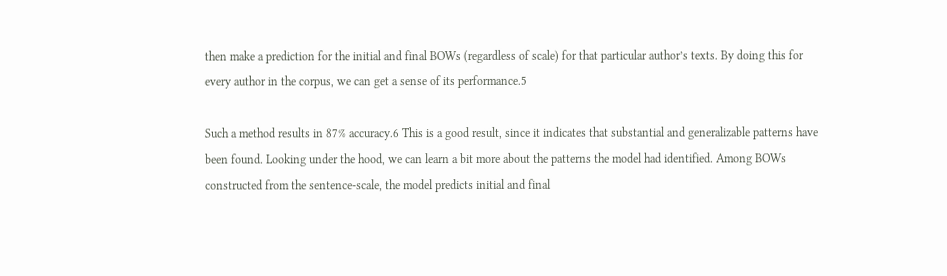then make a prediction for the initial and final BOWs (regardless of scale) for that particular author’s texts. By doing this for every author in the corpus, we can get a sense of its performance.5

Such a method results in 87% accuracy.6 This is a good result, since it indicates that substantial and generalizable patterns have been found. Looking under the hood, we can learn a bit more about the patterns the model had identified. Among BOWs constructed from the sentence-scale, the model predicts initial and final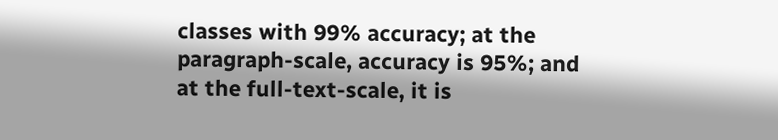classes with 99% accuracy; at the paragraph-scale, accuracy is 95%; and at the full-text-scale, it is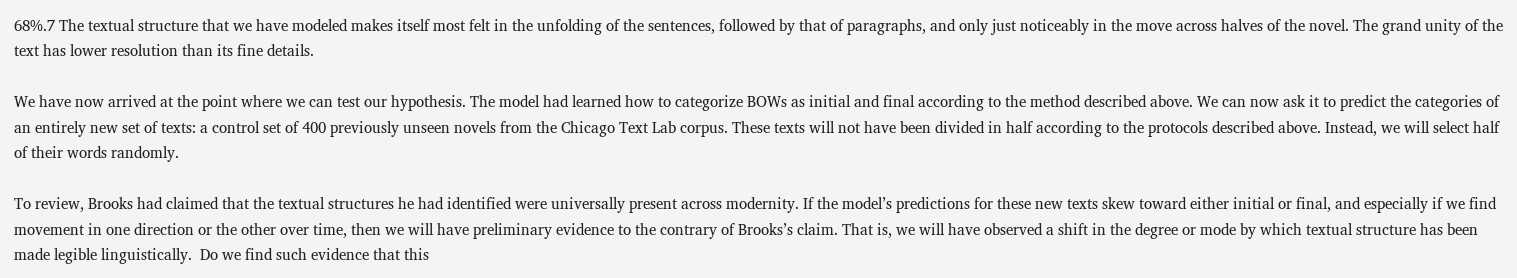68%.7 The textual structure that we have modeled makes itself most felt in the unfolding of the sentences, followed by that of paragraphs, and only just noticeably in the move across halves of the novel. The grand unity of the text has lower resolution than its fine details.

We have now arrived at the point where we can test our hypothesis. The model had learned how to categorize BOWs as initial and final according to the method described above. We can now ask it to predict the categories of an entirely new set of texts: a control set of 400 previously unseen novels from the Chicago Text Lab corpus. These texts will not have been divided in half according to the protocols described above. Instead, we will select half of their words randomly.

To review, Brooks had claimed that the textual structures he had identified were universally present across modernity. If the model’s predictions for these new texts skew toward either initial or final, and especially if we find movement in one direction or the other over time, then we will have preliminary evidence to the contrary of Brooks’s claim. That is, we will have observed a shift in the degree or mode by which textual structure has been made legible linguistically.  Do we find such evidence that this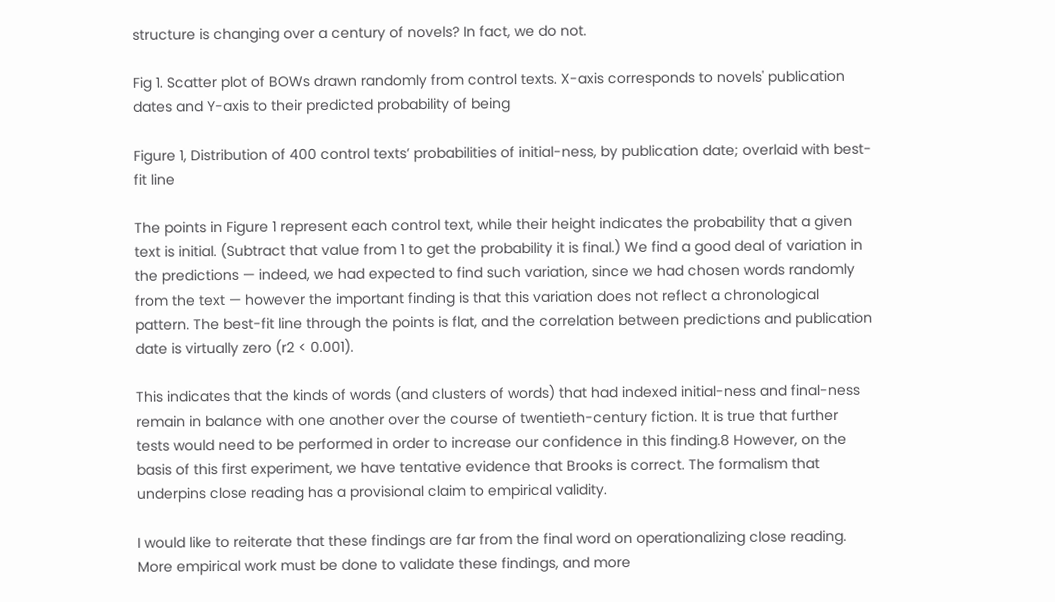structure is changing over a century of novels? In fact, we do not.

Fig 1. Scatter plot of BOWs drawn randomly from control texts. X-axis corresponds to novels' publication dates and Y-axis to their predicted probability of being

Figure 1, Distribution of 400 control texts’ probabilities of initial-ness, by publication date; overlaid with best-fit line

The points in Figure 1 represent each control text, while their height indicates the probability that a given text is initial. (Subtract that value from 1 to get the probability it is final.) We find a good deal of variation in the predictions — indeed, we had expected to find such variation, since we had chosen words randomly from the text — however the important finding is that this variation does not reflect a chronological pattern. The best-fit line through the points is flat, and the correlation between predictions and publication date is virtually zero (r2 < 0.001).

This indicates that the kinds of words (and clusters of words) that had indexed initial-ness and final-ness remain in balance with one another over the course of twentieth-century fiction. It is true that further tests would need to be performed in order to increase our confidence in this finding.8 However, on the basis of this first experiment, we have tentative evidence that Brooks is correct. The formalism that underpins close reading has a provisional claim to empirical validity.

I would like to reiterate that these findings are far from the final word on operationalizing close reading. More empirical work must be done to validate these findings, and more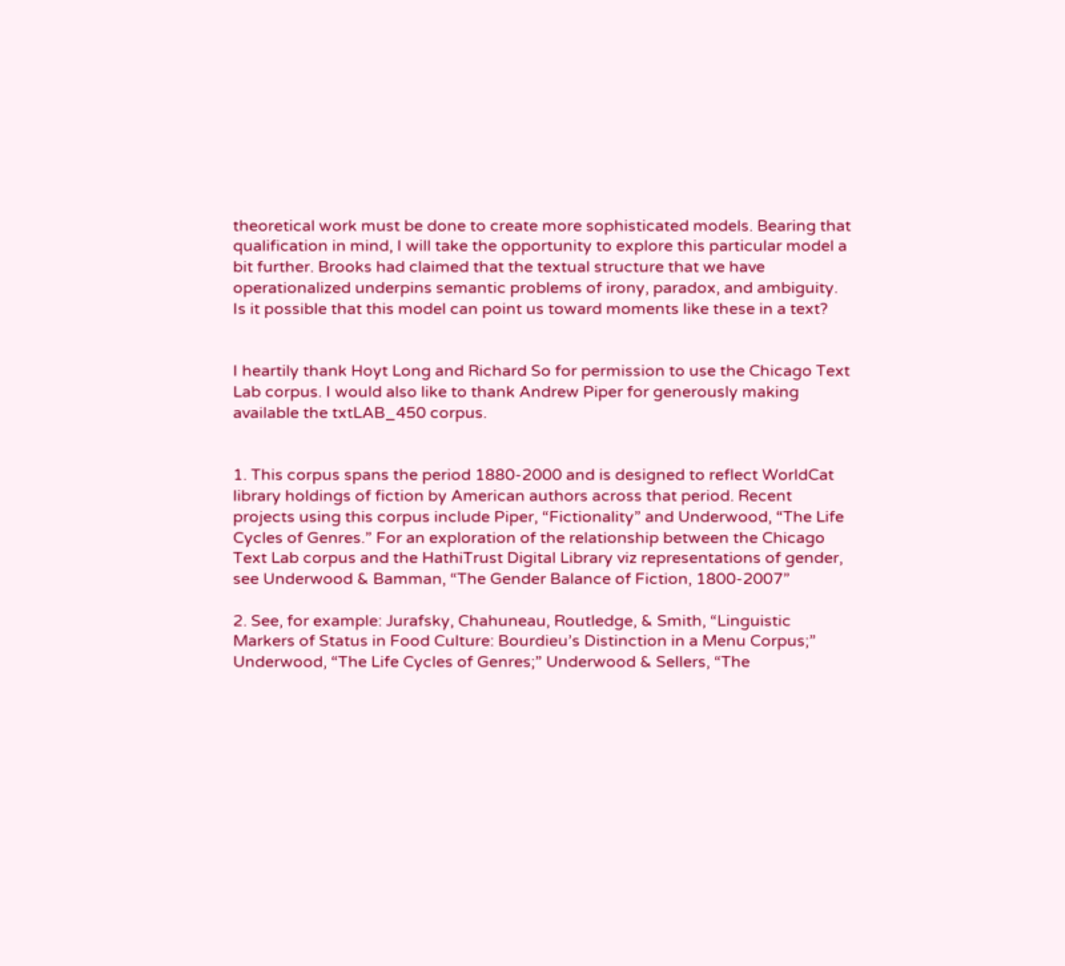theoretical work must be done to create more sophisticated models. Bearing that qualification in mind, I will take the opportunity to explore this particular model a bit further. Brooks had claimed that the textual structure that we have operationalized underpins semantic problems of irony, paradox, and ambiguity. Is it possible that this model can point us toward moments like these in a text?


I heartily thank Hoyt Long and Richard So for permission to use the Chicago Text Lab corpus. I would also like to thank Andrew Piper for generously making available the txtLAB_450 corpus.


1. This corpus spans the period 1880-2000 and is designed to reflect WorldCat library holdings of fiction by American authors across that period. Recent projects using this corpus include Piper, “Fictionality” and Underwood, “The Life Cycles of Genres.” For an exploration of the relationship between the Chicago Text Lab corpus and the HathiTrust Digital Library viz representations of gender, see Underwood & Bamman, “The Gender Balance of Fiction, 1800-2007”

2. See, for example: Jurafsky, Chahuneau, Routledge, & Smith, “Linguistic Markers of Status in Food Culture: Bourdieu’s Distinction in a Menu Corpus;” Underwood, “The Life Cycles of Genres;” Underwood & Sellers, “The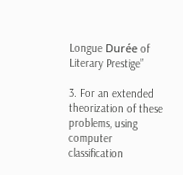Longue Durée of Literary Prestige”

3. For an extended theorization of these problems, using computer classification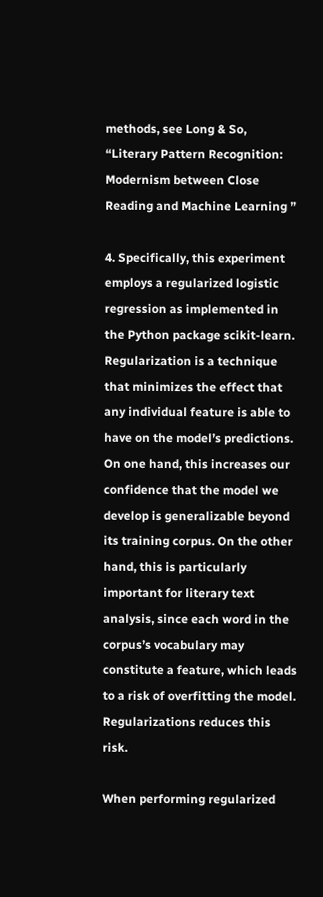methods, see Long & So, “Literary Pattern Recognition: Modernism between Close Reading and Machine Learning ”

4. Specifically, this experiment employs a regularized logistic regression as implemented in the Python package scikit-learn. Regularization is a technique that minimizes the effect that any individual feature is able to have on the model’s predictions. On one hand, this increases our confidence that the model we develop is generalizable beyond its training corpus. On the other hand, this is particularly important for literary text analysis, since each word in the corpus’s vocabulary may constitute a feature, which leads to a risk of overfitting the model. Regularizations reduces this risk.

When performing regularized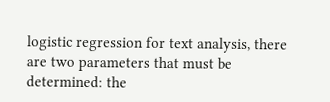logistic regression for text analysis, there are two parameters that must be determined: the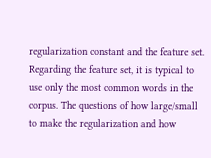regularization constant and the feature set. Regarding the feature set, it is typical to use only the most common words in the corpus. The questions of how large/small to make the regularization and how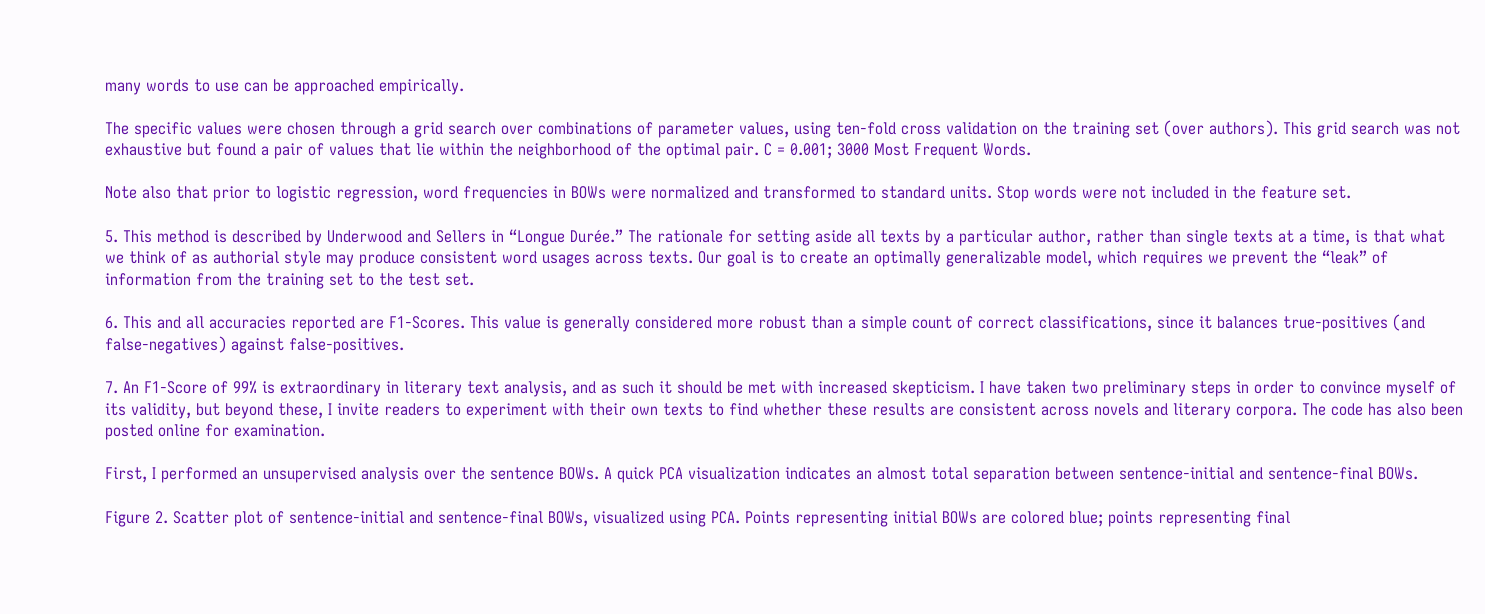many words to use can be approached empirically.

The specific values were chosen through a grid search over combinations of parameter values, using ten-fold cross validation on the training set (over authors). This grid search was not exhaustive but found a pair of values that lie within the neighborhood of the optimal pair. C = 0.001; 3000 Most Frequent Words.

Note also that prior to logistic regression, word frequencies in BOWs were normalized and transformed to standard units. Stop words were not included in the feature set.

5. This method is described by Underwood and Sellers in “Longue Durée.” The rationale for setting aside all texts by a particular author, rather than single texts at a time, is that what we think of as authorial style may produce consistent word usages across texts. Our goal is to create an optimally generalizable model, which requires we prevent the “leak” of information from the training set to the test set.

6. This and all accuracies reported are F1-Scores. This value is generally considered more robust than a simple count of correct classifications, since it balances true-positives (and false-negatives) against false-positives.

7. An F1-Score of 99% is extraordinary in literary text analysis, and as such it should be met with increased skepticism. I have taken two preliminary steps in order to convince myself of its validity, but beyond these, I invite readers to experiment with their own texts to find whether these results are consistent across novels and literary corpora. The code has also been posted online for examination.

First, I performed an unsupervised analysis over the sentence BOWs. A quick PCA visualization indicates an almost total separation between sentence-initial and sentence-final BOWs.

Figure 2. Scatter plot of sentence-initial and sentence-final BOWs, visualized using PCA. Points representing initial BOWs are colored blue; points representing final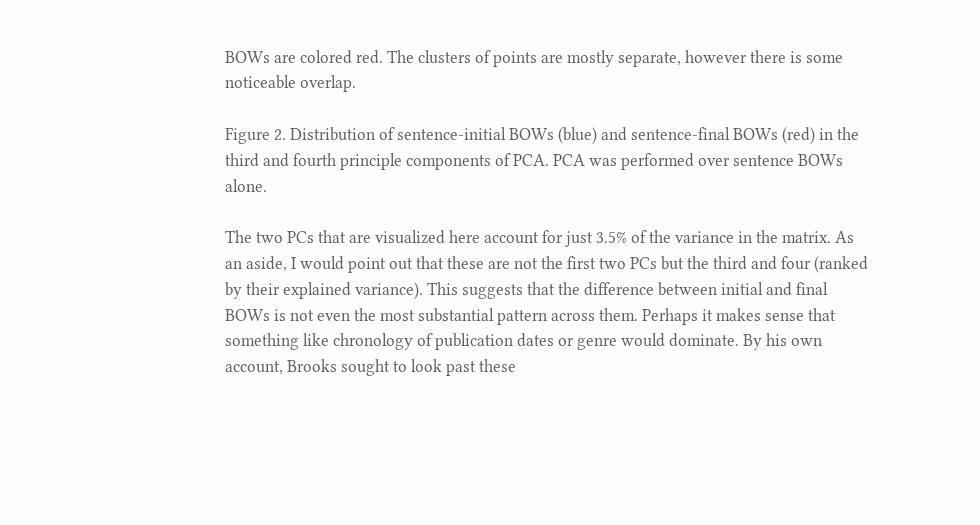BOWs are colored red. The clusters of points are mostly separate, however there is some noticeable overlap.

Figure 2. Distribution of sentence-initial BOWs (blue) and sentence-final BOWs (red) in the third and fourth principle components of PCA. PCA was performed over sentence BOWs alone.

The two PCs that are visualized here account for just 3.5% of the variance in the matrix. As an aside, I would point out that these are not the first two PCs but the third and four (ranked by their explained variance). This suggests that the difference between initial and final BOWs is not even the most substantial pattern across them. Perhaps it makes sense that something like chronology of publication dates or genre would dominate. By his own account, Brooks sought to look past these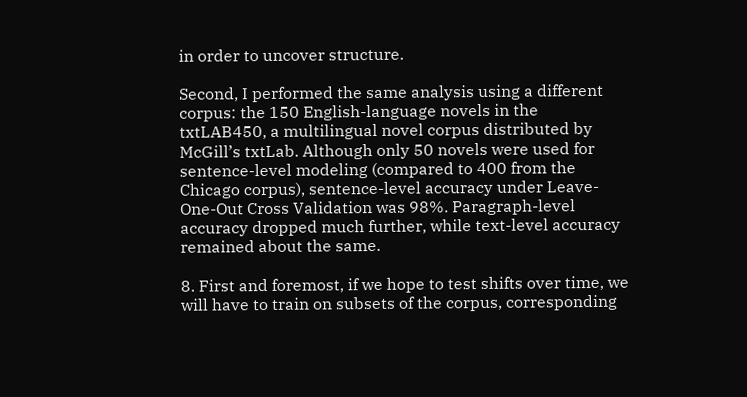in order to uncover structure.

Second, I performed the same analysis using a different corpus: the 150 English-language novels in the txtLAB450, a multilingual novel corpus distributed by McGill’s txtLab. Although only 50 novels were used for sentence-level modeling (compared to 400 from the Chicago corpus), sentence-level accuracy under Leave-One-Out Cross Validation was 98%. Paragraph-level accuracy dropped much further, while text-level accuracy remained about the same.

8. First and foremost, if we hope to test shifts over time, we will have to train on subsets of the corpus, corresponding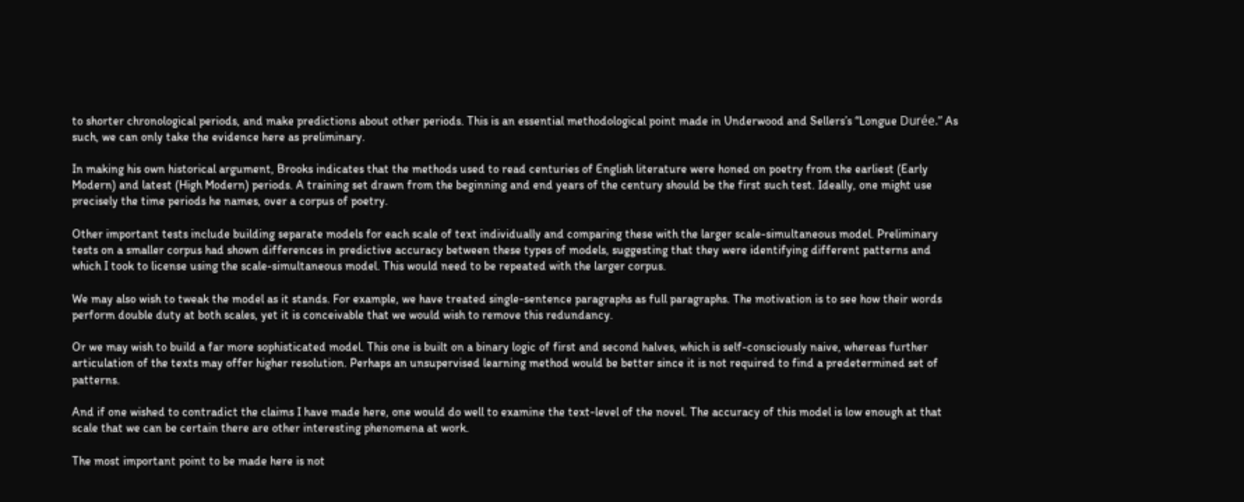to shorter chronological periods, and make predictions about other periods. This is an essential methodological point made in Underwood and Sellers’s “Longue Durée.” As such, we can only take the evidence here as preliminary.

In making his own historical argument, Brooks indicates that the methods used to read centuries of English literature were honed on poetry from the earliest (Early Modern) and latest (High Modern) periods. A training set drawn from the beginning and end years of the century should be the first such test. Ideally, one might use precisely the time periods he names, over a corpus of poetry.

Other important tests include building separate models for each scale of text individually and comparing these with the larger scale-simultaneous model. Preliminary tests on a smaller corpus had shown differences in predictive accuracy between these types of models, suggesting that they were identifying different patterns and which I took to license using the scale-simultaneous model. This would need to be repeated with the larger corpus.

We may also wish to tweak the model as it stands. For example, we have treated single-sentence paragraphs as full paragraphs. The motivation is to see how their words perform double duty at both scales, yet it is conceivable that we would wish to remove this redundancy.

Or we may wish to build a far more sophisticated model. This one is built on a binary logic of first and second halves, which is self-consciously naive, whereas further articulation of the texts may offer higher resolution. Perhaps an unsupervised learning method would be better since it is not required to find a predetermined set of patterns.

And if one wished to contradict the claims I have made here, one would do well to examine the text-level of the novel. The accuracy of this model is low enough at that scale that we can be certain there are other interesting phenomena at work.

The most important point to be made here is not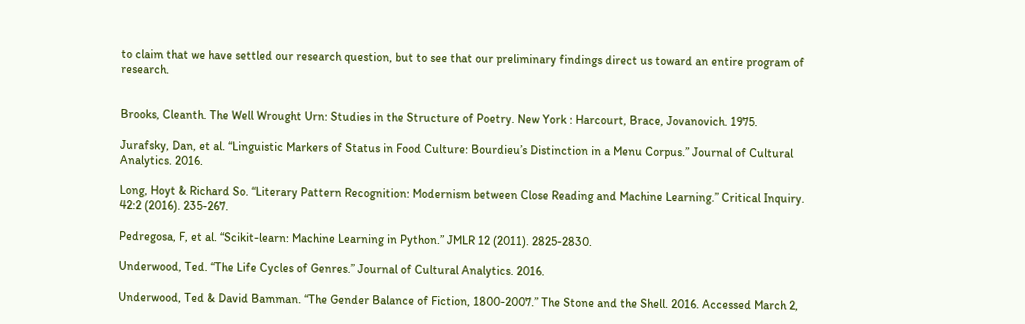to claim that we have settled our research question, but to see that our preliminary findings direct us toward an entire program of research.


Brooks, Cleanth. The Well Wrought Urn: Studies in the Structure of Poetry. New York : Harcourt, Brace, Jovanovich. 1975.

Jurafsky, Dan, et al. “Linguistic Markers of Status in Food Culture: Bourdieu’s Distinction in a Menu Corpus.” Journal of Cultural Analytics. 2016.

Long, Hoyt & Richard So. “Literary Pattern Recognition: Modernism between Close Reading and Machine Learning.” Critical Inquiry. 42:2 (2016). 235-267.

Pedregosa, F, et al. “Scikit-learn: Machine Learning in Python.” JMLR 12 (2011). 2825-2830.

Underwood, Ted. “The Life Cycles of Genres.” Journal of Cultural Analytics. 2016.

Underwood, Ted & David Bamman. “The Gender Balance of Fiction, 1800-2007.” The Stone and the Shell. 2016. Accessed March 2,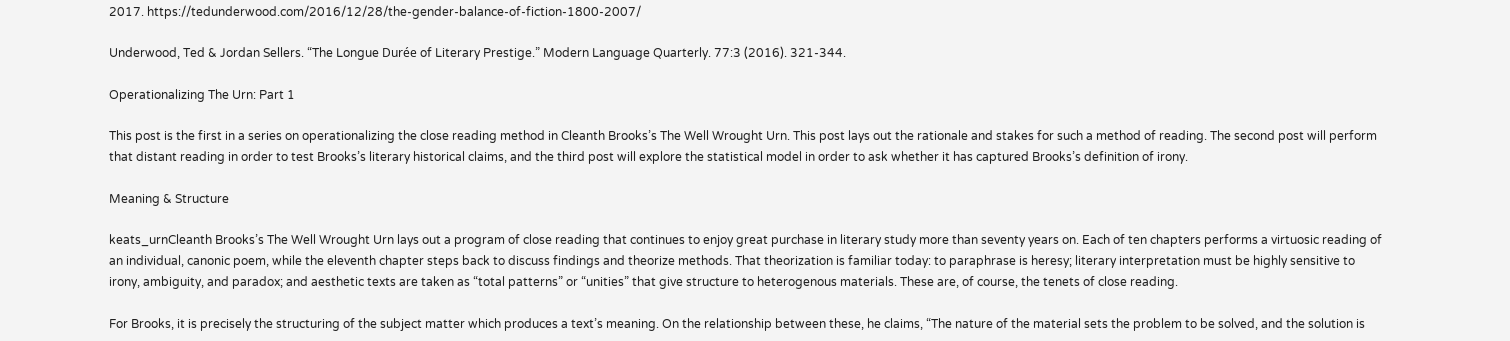2017. https://tedunderwood.com/2016/12/28/the-gender-balance-of-fiction-1800-2007/

Underwood, Ted & Jordan Sellers. “The Longue Durée of Literary Prestige.” Modern Language Quarterly. 77:3 (2016). 321-344.

Operationalizing The Urn: Part 1

This post is the first in a series on operationalizing the close reading method in Cleanth Brooks’s The Well Wrought Urn. This post lays out the rationale and stakes for such a method of reading. The second post will perform that distant reading in order to test Brooks’s literary historical claims, and the third post will explore the statistical model in order to ask whether it has captured Brooks’s definition of irony.

Meaning & Structure

keats_urnCleanth Brooks’s The Well Wrought Urn lays out a program of close reading that continues to enjoy great purchase in literary study more than seventy years on. Each of ten chapters performs a virtuosic reading of an individual, canonic poem, while the eleventh chapter steps back to discuss findings and theorize methods. That theorization is familiar today: to paraphrase is heresy; literary interpretation must be highly sensitive to irony, ambiguity, and paradox; and aesthetic texts are taken as “total patterns” or “unities” that give structure to heterogenous materials. These are, of course, the tenets of close reading.

For Brooks, it is precisely the structuring of the subject matter which produces a text’s meaning. On the relationship between these, he claims, “The nature of the material sets the problem to be solved, and the solution is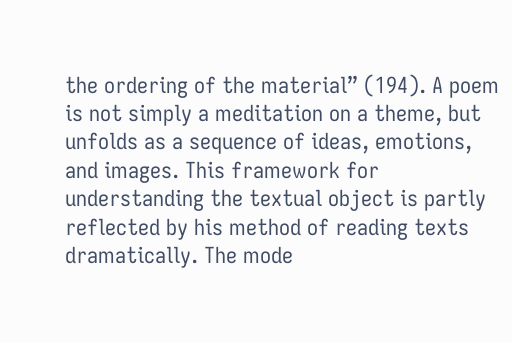the ordering of the material” (194). A poem is not simply a meditation on a theme, but unfolds as a sequence of ideas, emotions, and images. This framework for understanding the textual object is partly reflected by his method of reading texts dramatically. The mode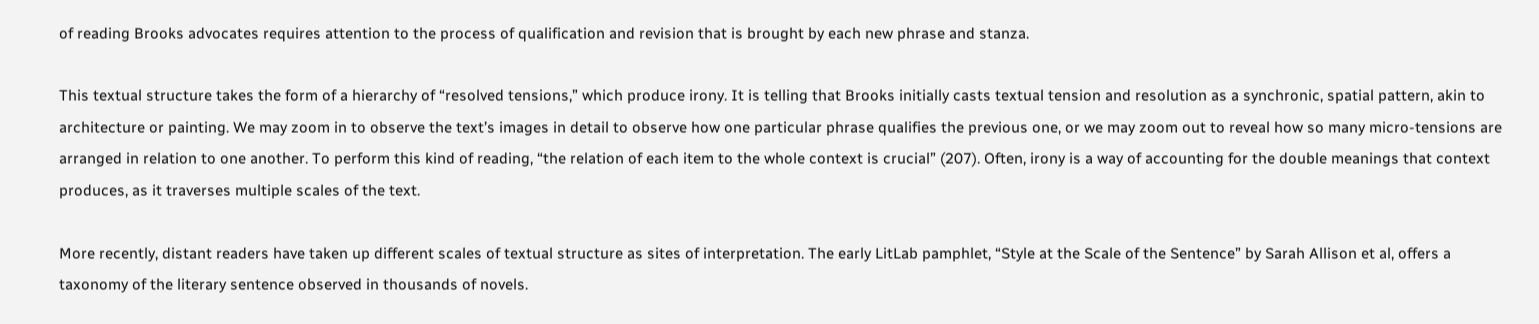of reading Brooks advocates requires attention to the process of qualification and revision that is brought by each new phrase and stanza.

This textual structure takes the form of a hierarchy of “resolved tensions,” which produce irony. It is telling that Brooks initially casts textual tension and resolution as a synchronic, spatial pattern, akin to architecture or painting. We may zoom in to observe the text’s images in detail to observe how one particular phrase qualifies the previous one, or we may zoom out to reveal how so many micro-tensions are arranged in relation to one another. To perform this kind of reading, “the relation of each item to the whole context is crucial” (207). Often, irony is a way of accounting for the double meanings that context produces, as it traverses multiple scales of the text.

More recently, distant readers have taken up different scales of textual structure as sites of interpretation. The early LitLab pamphlet, “Style at the Scale of the Sentence” by Sarah Allison et al, offers a taxonomy of the literary sentence observed in thousands of novels.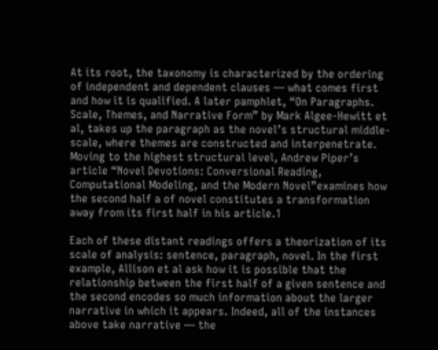At its root, the taxonomy is characterized by the ordering of independent and dependent clauses — what comes first and how it is qualified. A later pamphlet, “On Paragraphs. Scale, Themes, and Narrative Form” by Mark Algee-Hewitt et al, takes up the paragraph as the novel’s structural middle-scale, where themes are constructed and interpenetrate. Moving to the highest structural level, Andrew Piper’s article “Novel Devotions: Conversional Reading, Computational Modeling, and the Modern Novel”examines how the second half a of novel constitutes a transformation away from its first half in his article.1

Each of these distant readings offers a theorization of its scale of analysis: sentence, paragraph, novel. In the first example, Allison et al ask how it is possible that the relationship between the first half of a given sentence and the second encodes so much information about the larger narrative in which it appears. Indeed, all of the instances above take narrative — the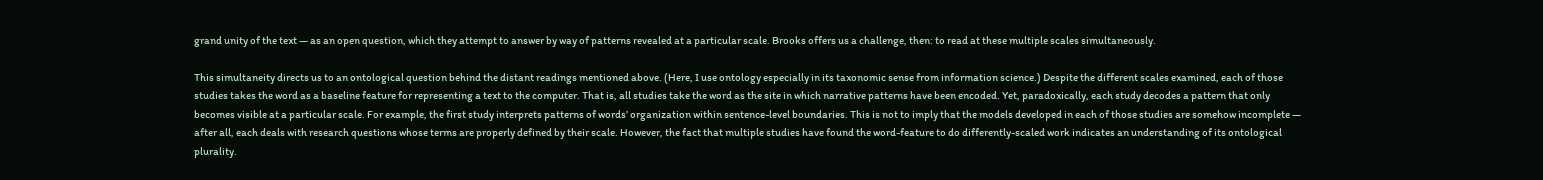grand unity of the text — as an open question, which they attempt to answer by way of patterns revealed at a particular scale. Brooks offers us a challenge, then: to read at these multiple scales simultaneously.

This simultaneity directs us to an ontological question behind the distant readings mentioned above. (Here, I use ontology especially in its taxonomic sense from information science.) Despite the different scales examined, each of those studies takes the word as a baseline feature for representing a text to the computer. That is, all studies take the word as the site in which narrative patterns have been encoded. Yet, paradoxically, each study decodes a pattern that only becomes visible at a particular scale. For example, the first study interprets patterns of words’ organization within sentence-level boundaries. This is not to imply that the models developed in each of those studies are somehow incomplete — after all, each deals with research questions whose terms are properly defined by their scale. However, the fact that multiple studies have found the word-feature to do differently-scaled work indicates an understanding of its ontological plurality.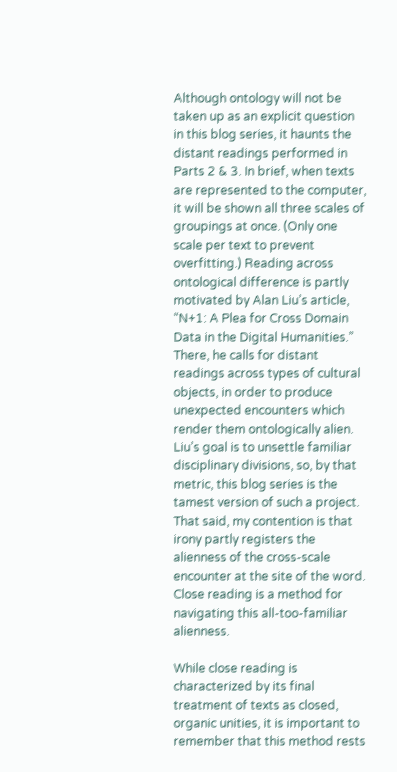Although ontology will not be taken up as an explicit question in this blog series, it haunts the distant readings performed in Parts 2 & 3. In brief, when texts are represented to the computer, it will be shown all three scales of groupings at once. (Only one scale per text to prevent overfitting.) Reading across ontological difference is partly motivated by Alan Liu’s article, “N+1: A Plea for Cross Domain  Data in the Digital Humanities.” There, he calls for distant readings across types of cultural objects, in order to produce unexpected encounters which render them ontologically alien. Liu’s goal is to unsettle familiar disciplinary divisions, so, by that metric, this blog series is the tamest version of such a project. That said, my contention is that irony partly registers the alienness of the cross-scale encounter at the site of the word. Close reading is a method for navigating this all-too-familiar alienness.

While close reading is characterized by its final treatment of texts as closed, organic unities, it is important to remember that this method rests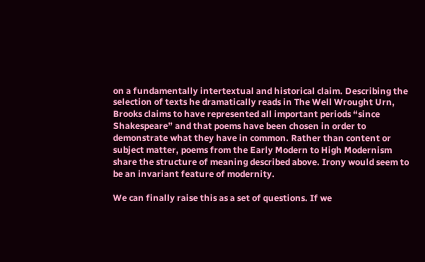on a fundamentally intertextual and historical claim. Describing the selection of texts he dramatically reads in The Well Wrought Urn, Brooks claims to have represented all important periods “since Shakespeare” and that poems have been chosen in order to demonstrate what they have in common. Rather than content or subject matter, poems from the Early Modern to High Modernism share the structure of meaning described above. Irony would seem to be an invariant feature of modernity.

We can finally raise this as a set of questions. If we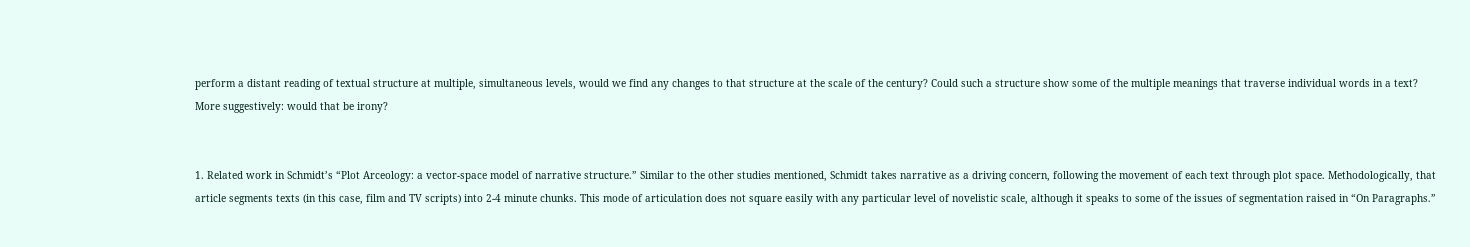perform a distant reading of textual structure at multiple, simultaneous levels, would we find any changes to that structure at the scale of the century? Could such a structure show some of the multiple meanings that traverse individual words in a text? More suggestively: would that be irony?


1. Related work in Schmidt’s “Plot Arceology: a vector-space model of narrative structure.” Similar to the other studies mentioned, Schmidt takes narrative as a driving concern, following the movement of each text through plot space. Methodologically, that article segments texts (in this case, film and TV scripts) into 2-4 minute chunks. This mode of articulation does not square easily with any particular level of novelistic scale, although it speaks to some of the issues of segmentation raised in “On Paragraphs.”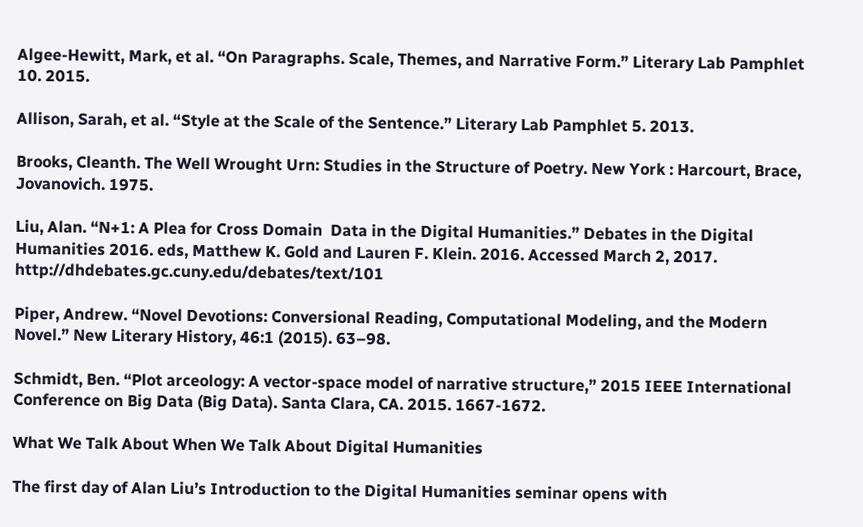Algee-Hewitt, Mark, et al. “On Paragraphs. Scale, Themes, and Narrative Form.” Literary Lab Pamphlet 10. 2015.

Allison, Sarah, et al. “Style at the Scale of the Sentence.” Literary Lab Pamphlet 5. 2013.

Brooks, Cleanth. The Well Wrought Urn: Studies in the Structure of Poetry. New York : Harcourt, Brace, Jovanovich. 1975.

Liu, Alan. “N+1: A Plea for Cross Domain  Data in the Digital Humanities.” Debates in the Digital Humanities 2016. eds, Matthew K. Gold and Lauren F. Klein. 2016. Accessed March 2, 2017. http://dhdebates.gc.cuny.edu/debates/text/101

Piper, Andrew. “Novel Devotions: Conversional Reading, Computational Modeling, and the Modern Novel.” New Literary History, 46:1 (2015). 63–98.

Schmidt, Ben. “Plot arceology: A vector-space model of narrative structure,” 2015 IEEE International Conference on Big Data (Big Data). Santa Clara, CA. 2015. 1667-1672.

What We Talk About When We Talk About Digital Humanities

The first day of Alan Liu’s Introduction to the Digital Humanities seminar opens with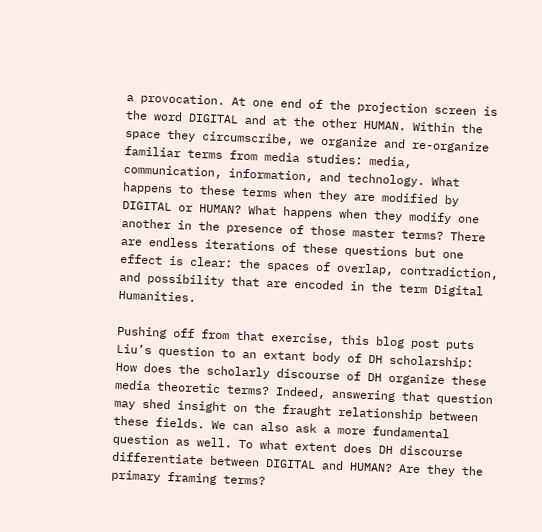a provocation. At one end of the projection screen is the word DIGITAL and at the other HUMAN. Within the space they circumscribe, we organize and re-organize familiar terms from media studies: media, communication, information, and technology. What happens to these terms when they are modified by DIGITAL or HUMAN? What happens when they modify one another in the presence of those master terms? There are endless iterations of these questions but one effect is clear: the spaces of overlap, contradiction, and possibility that are encoded in the term Digital Humanities.

Pushing off from that exercise, this blog post puts Liu’s question to an extant body of DH scholarship: How does the scholarly discourse of DH organize these media theoretic terms? Indeed, answering that question may shed insight on the fraught relationship between these fields. We can also ask a more fundamental question as well. To what extent does DH discourse differentiate between DIGITAL and HUMAN? Are they the primary framing terms?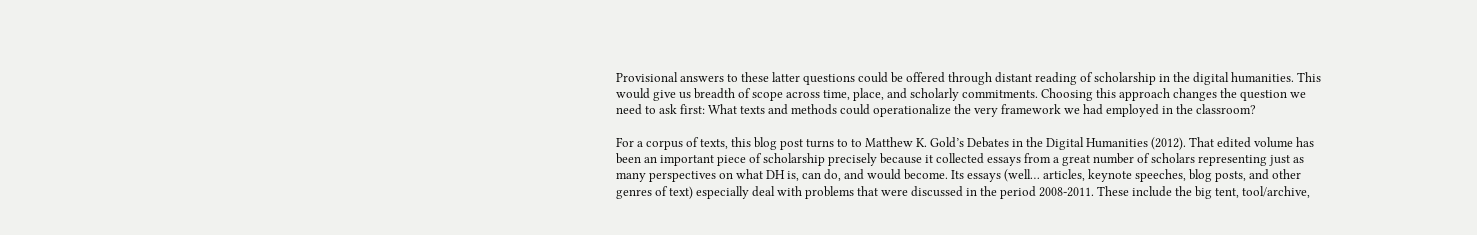Provisional answers to these latter questions could be offered through distant reading of scholarship in the digital humanities. This would give us breadth of scope across time, place, and scholarly commitments. Choosing this approach changes the question we need to ask first: What texts and methods could operationalize the very framework we had employed in the classroom?

For a corpus of texts, this blog post turns to to Matthew K. Gold’s Debates in the Digital Humanities (2012). That edited volume has been an important piece of scholarship precisely because it collected essays from a great number of scholars representing just as many perspectives on what DH is, can do, and would become. Its essays (well… articles, keynote speeches, blog posts, and other genres of text) especially deal with problems that were discussed in the period 2008-2011. These include the big tent, tool/archive,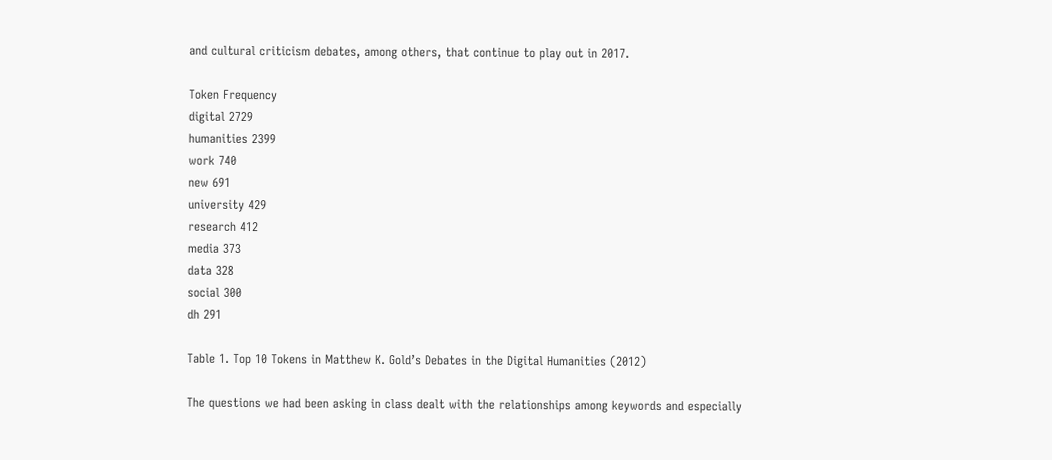and cultural criticism debates, among others, that continue to play out in 2017.

Token Frequency
digital 2729
humanities 2399
work 740
new 691
university 429
research 412
media 373
data 328
social 300
dh 291

Table 1. Top 10 Tokens in Matthew K. Gold’s Debates in the Digital Humanities (2012)

The questions we had been asking in class dealt with the relationships among keywords and especially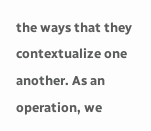the ways that they contextualize one another. As an operation, we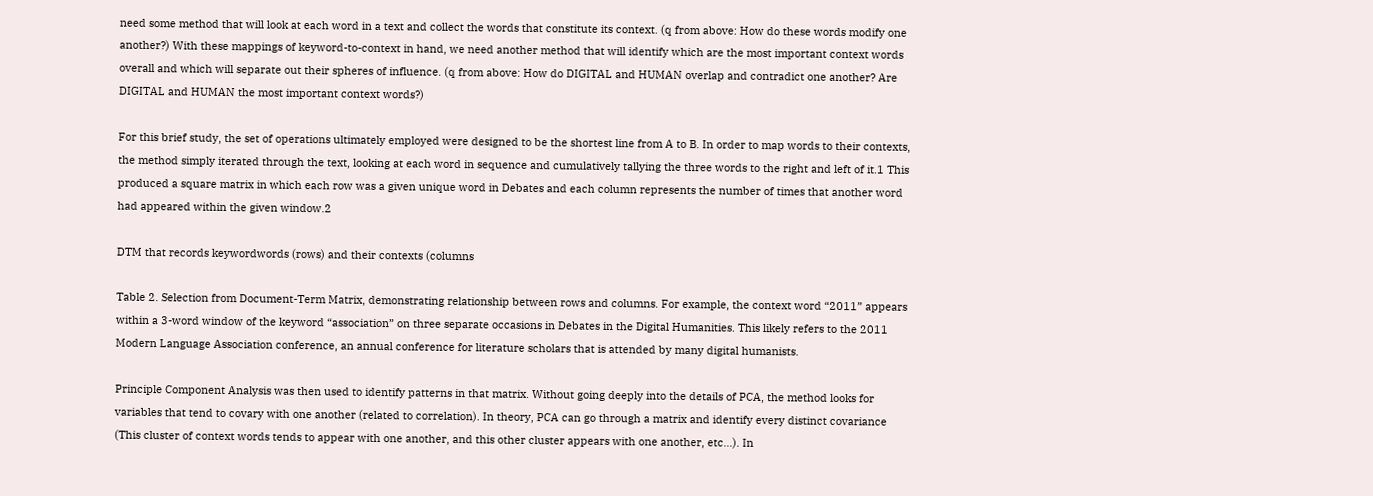need some method that will look at each word in a text and collect the words that constitute its context. (q from above: How do these words modify one another?) With these mappings of keyword-to-context in hand, we need another method that will identify which are the most important context words overall and which will separate out their spheres of influence. (q from above: How do DIGITAL and HUMAN overlap and contradict one another? Are DIGITAL and HUMAN the most important context words?)

For this brief study, the set of operations ultimately employed were designed to be the shortest line from A to B. In order to map words to their contexts, the method simply iterated through the text, looking at each word in sequence and cumulatively tallying the three words to the right and left of it.1 This produced a square matrix in which each row was a given unique word in Debates and each column represents the number of times that another word had appeared within the given window.2

DTM that records keywordwords (rows) and their contexts (columns

Table 2. Selection from Document-Term Matrix, demonstrating relationship between rows and columns. For example, the context word “2011” appears within a 3-word window of the keyword “association” on three separate occasions in Debates in the Digital Humanities. This likely refers to the 2011 Modern Language Association conference, an annual conference for literature scholars that is attended by many digital humanists.

Principle Component Analysis was then used to identify patterns in that matrix. Without going deeply into the details of PCA, the method looks for variables that tend to covary with one another (related to correlation). In theory, PCA can go through a matrix and identify every distinct covariance (This cluster of context words tends to appear with one another, and this other cluster appears with one another, etc…). In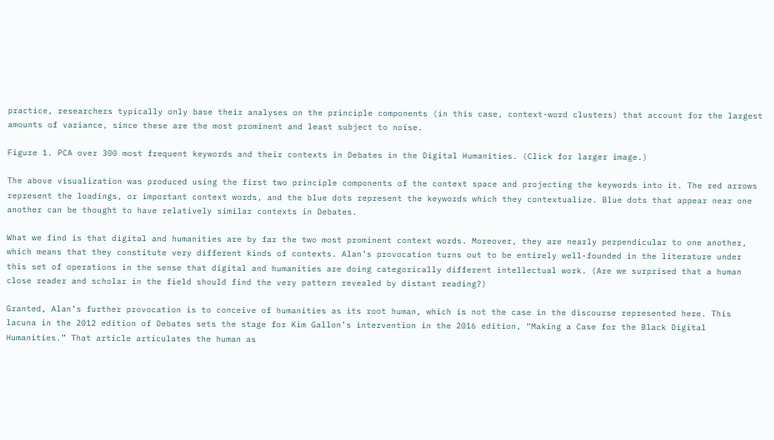practice, researchers typically only base their analyses on the principle components (in this case, context-word clusters) that account for the largest amounts of variance, since these are the most prominent and least subject to noise.

Figure 1. PCA over 300 most frequent keywords and their contexts in Debates in the Digital Humanities. (Click for larger image.)

The above visualization was produced using the first two principle components of the context space and projecting the keywords into it. The red arrows represent the loadings, or important context words, and the blue dots represent the keywords which they contextualize. Blue dots that appear near one another can be thought to have relatively similar contexts in Debates.

What we find is that digital and humanities are by far the two most prominent context words. Moreover, they are nearly perpendicular to one another, which means that they constitute very different kinds of contexts. Alan’s provocation turns out to be entirely well-founded in the literature under this set of operations in the sense that digital and humanities are doing categorically different intellectual work. (Are we surprised that a human close reader and scholar in the field should find the very pattern revealed by distant reading?)

Granted, Alan’s further provocation is to conceive of humanities as its root human, which is not the case in the discourse represented here. This lacuna in the 2012 edition of Debates sets the stage for Kim Gallon’s intervention in the 2016 edition, “Making a Case for the Black Digital Humanities.” That article articulates the human as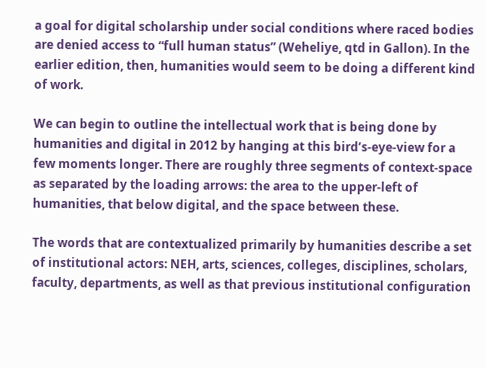a goal for digital scholarship under social conditions where raced bodies are denied access to “full human status” (Weheliye, qtd in Gallon). In the earlier edition, then, humanities would seem to be doing a different kind of work.

We can begin to outline the intellectual work that is being done by humanities and digital in 2012 by hanging at this bird’s-eye-view for a few moments longer. There are roughly three segments of context-space as separated by the loading arrows: the area to the upper-left of humanities, that below digital, and the space between these.

The words that are contextualized primarily by humanities describe a set of institutional actors: NEH, arts, sciences, colleges, disciplines, scholars, faculty, departments, as well as that previous institutional configuration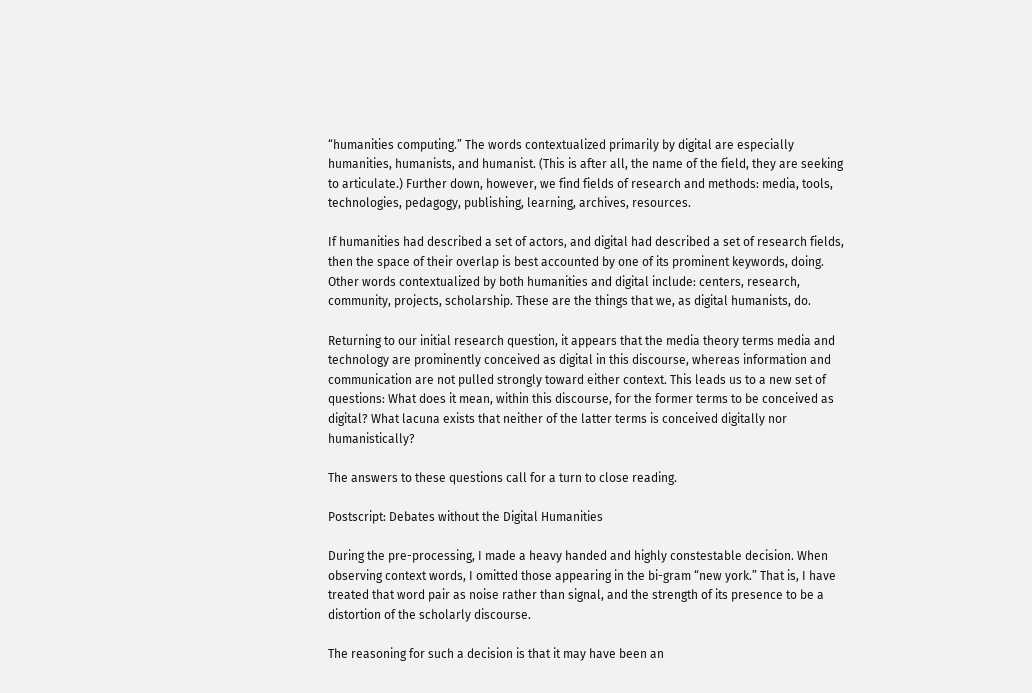“humanities computing.” The words contextualized primarily by digital are especially humanities, humanists, and humanist. (This is after all, the name of the field, they are seeking to articulate.) Further down, however, we find fields of research and methods: media, tools, technologies, pedagogy, publishing, learning, archives, resources.

If humanities had described a set of actors, and digital had described a set of research fields, then the space of their overlap is best accounted by one of its prominent keywords, doing. Other words contextualized by both humanities and digital include: centers, research, community, projects, scholarship. These are the things that we, as digital humanists, do.

Returning to our initial research question, it appears that the media theory terms media and technology are prominently conceived as digital in this discourse, whereas information and communication are not pulled strongly toward either context. This leads us to a new set of questions: What does it mean, within this discourse, for the former terms to be conceived as digital? What lacuna exists that neither of the latter terms is conceived digitally nor humanistically?

The answers to these questions call for a turn to close reading.

Postscript: Debates without the Digital Humanities

During the pre-processing, I made a heavy handed and highly constestable decision. When observing context words, I omitted those appearing in the bi-gram “new york.” That is, I have treated that word pair as noise rather than signal, and the strength of its presence to be a distortion of the scholarly discourse.

The reasoning for such a decision is that it may have been an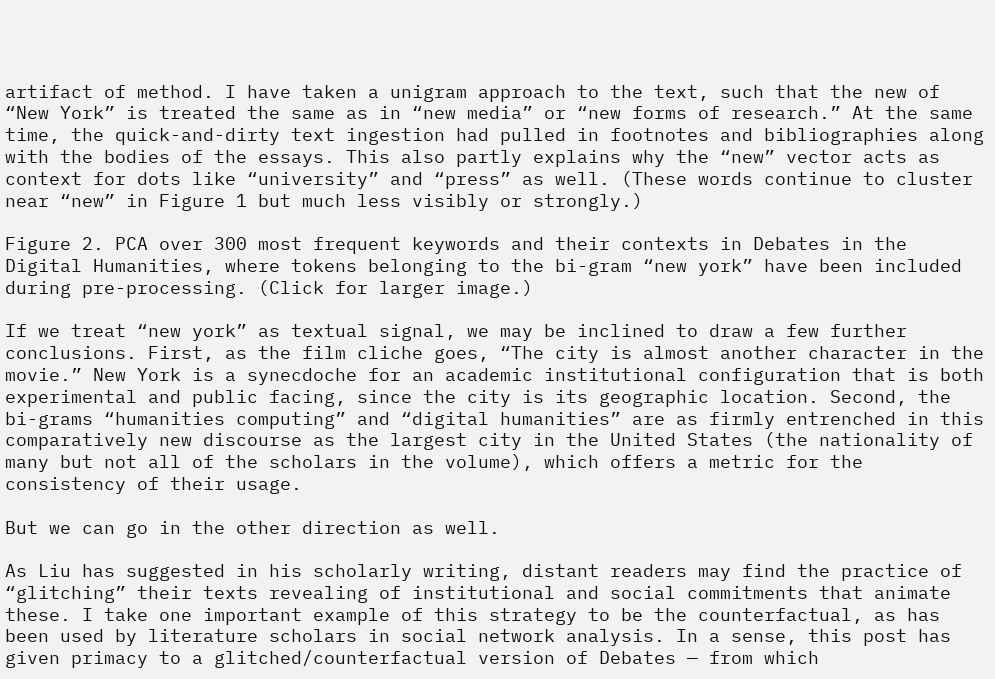artifact of method. I have taken a unigram approach to the text, such that the new of “New York” is treated the same as in “new media” or “new forms of research.” At the same time, the quick-and-dirty text ingestion had pulled in footnotes and bibliographies along with the bodies of the essays. This also partly explains why the “new” vector acts as context for dots like “university” and “press” as well. (These words continue to cluster near “new” in Figure 1 but much less visibly or strongly.)

Figure 2. PCA over 300 most frequent keywords and their contexts in Debates in the Digital Humanities, where tokens belonging to the bi-gram “new york” have been included during pre-processing. (Click for larger image.)

If we treat “new york” as textual signal, we may be inclined to draw a few further conclusions. First, as the film cliche goes, “The city is almost another character in the movie.” New York is a synecdoche for an academic institutional configuration that is both experimental and public facing, since the city is its geographic location. Second, the bi-grams “humanities computing” and “digital humanities” are as firmly entrenched in this comparatively new discourse as the largest city in the United States (the nationality of many but not all of the scholars in the volume), which offers a metric for the consistency of their usage.

But we can go in the other direction as well.

As Liu has suggested in his scholarly writing, distant readers may find the practice of “glitching” their texts revealing of institutional and social commitments that animate these. I take one important example of this strategy to be the counterfactual, as has been used by literature scholars in social network analysis. In a sense, this post has given primacy to a glitched/counterfactual version of Debates — from which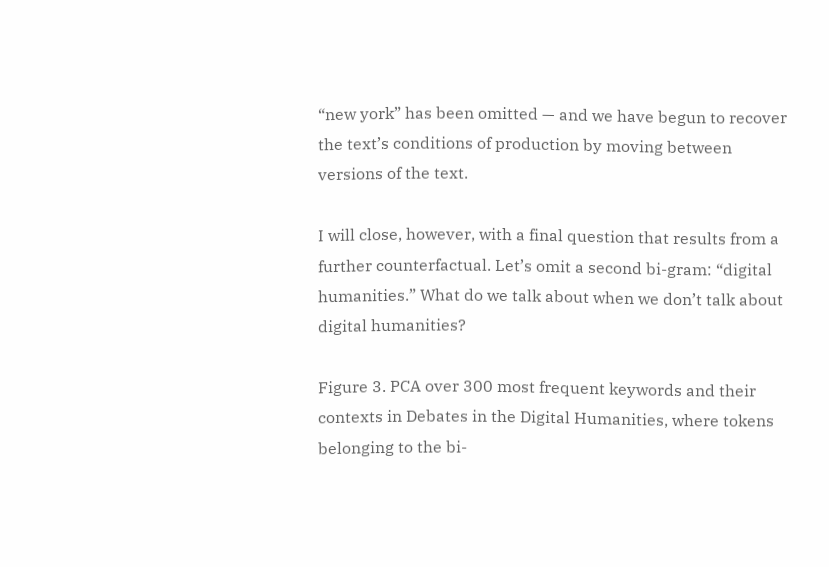“new york” has been omitted — and we have begun to recover the text’s conditions of production by moving between versions of the text.

I will close, however, with a final question that results from a further counterfactual. Let’s omit a second bi-gram: “digital humanities.” What do we talk about when we don’t talk about digital humanities?

Figure 3. PCA over 300 most frequent keywords and their contexts in Debates in the Digital Humanities, where tokens belonging to the bi-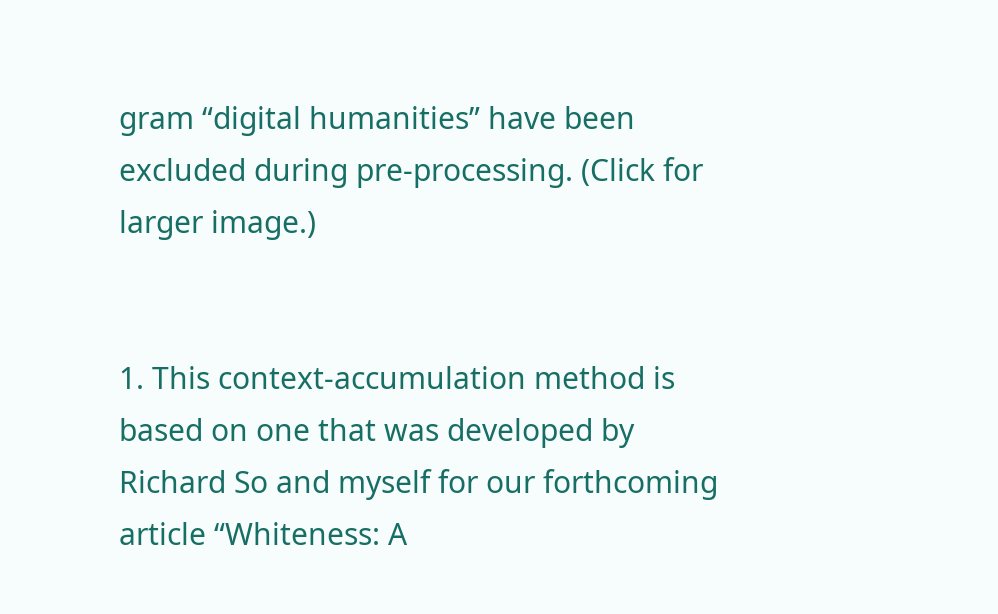gram “digital humanities” have been excluded during pre-processing. (Click for larger image.)


1. This context-accumulation method is based on one that was developed by Richard So and myself for our forthcoming article “Whiteness: A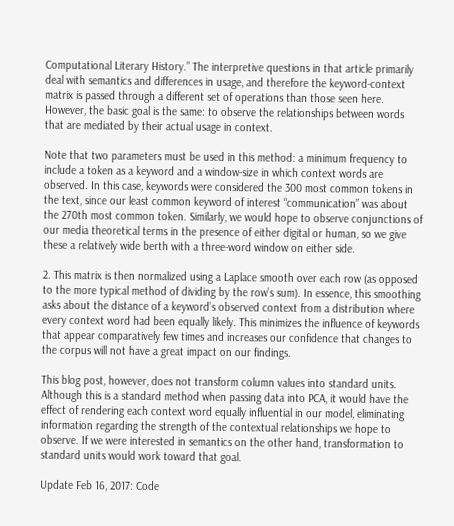Computational Literary History.” The interpretive questions in that article primarily deal with semantics and differences in usage, and therefore the keyword-context matrix is passed through a different set of operations than those seen here. However, the basic goal is the same: to observe the relationships between words that are mediated by their actual usage in context.

Note that two parameters must be used in this method: a minimum frequency to include a token as a keyword and a window-size in which context words are observed. In this case, keywords were considered the 300 most common tokens in the text, since our least common keyword of interest “communication” was about the 270th most common token. Similarly, we would hope to observe conjunctions of our media theoretical terms in the presence of either digital or human, so we give these a relatively wide berth with a three-word window on either side.

2. This matrix is then normalized using a Laplace smooth over each row (as opposed to the more typical method of dividing by the row’s sum). In essence, this smoothing asks about the distance of a keyword’s observed context from a distribution where every context word had been equally likely. This minimizes the influence of keywords that appear comparatively few times and increases our confidence that changes to the corpus will not have a great impact on our findings.

This blog post, however, does not transform column values into standard units. Although this is a standard method when passing data into PCA, it would have the effect of rendering each context word equally influential in our model, eliminating information regarding the strength of the contextual relationships we hope to observe. If we were interested in semantics on the other hand, transformation to standard units would work toward that goal.

Update Feb 16, 2017: Code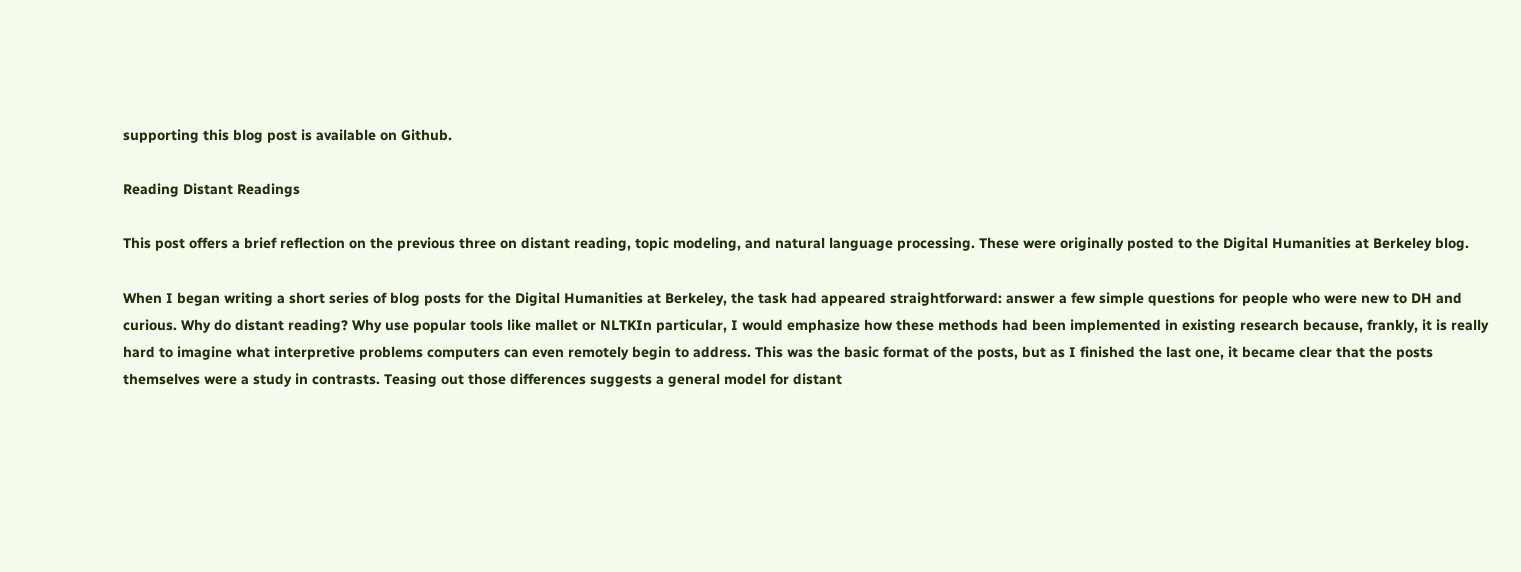supporting this blog post is available on Github.

Reading Distant Readings

This post offers a brief reflection on the previous three on distant reading, topic modeling, and natural language processing. These were originally posted to the Digital Humanities at Berkeley blog.

When I began writing a short series of blog posts for the Digital Humanities at Berkeley, the task had appeared straightforward: answer a few simple questions for people who were new to DH and curious. Why do distant reading? Why use popular tools like mallet or NLTKIn particular, I would emphasize how these methods had been implemented in existing research because, frankly, it is really hard to imagine what interpretive problems computers can even remotely begin to address. This was the basic format of the posts, but as I finished the last one, it became clear that the posts themselves were a study in contrasts. Teasing out those differences suggests a general model for distant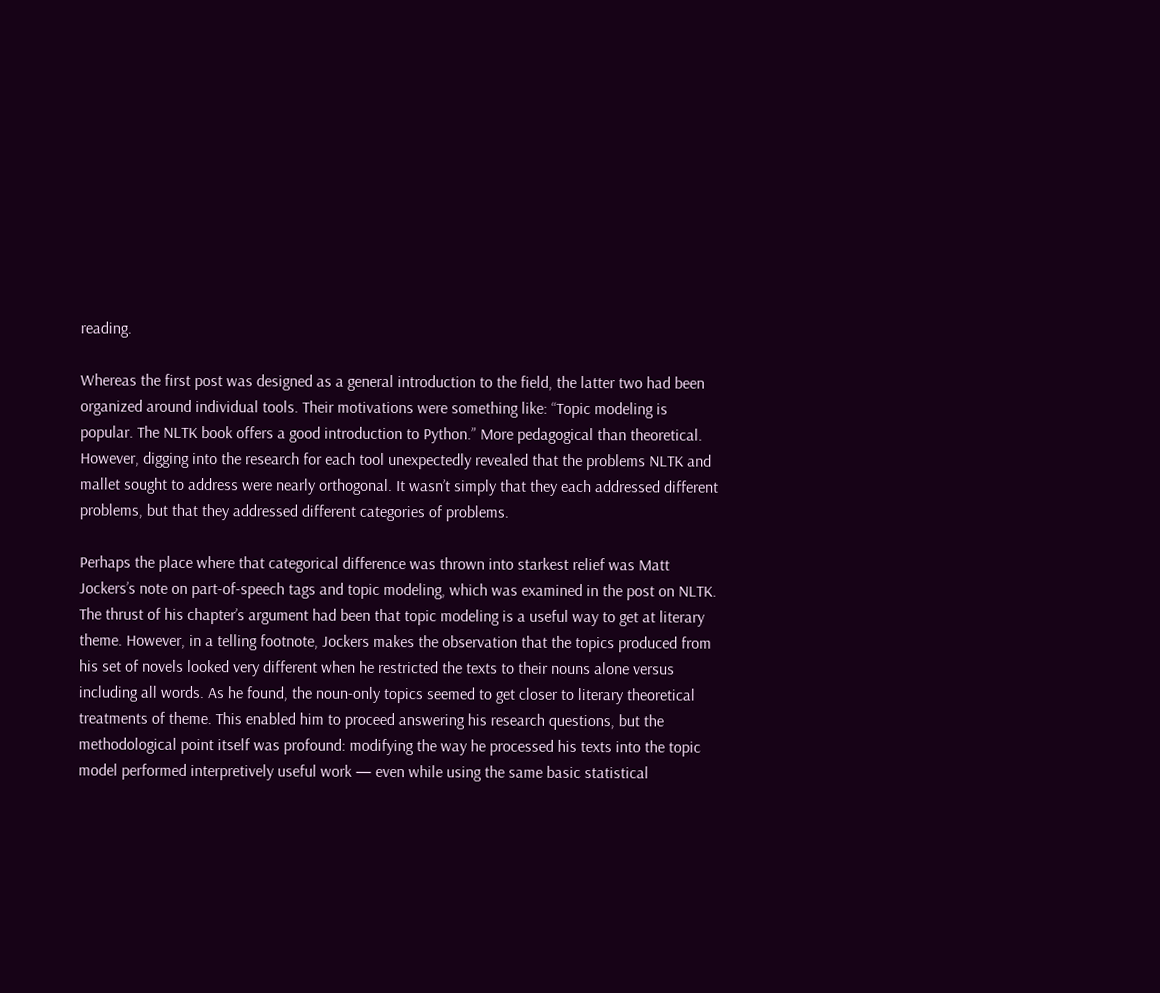reading.

Whereas the first post was designed as a general introduction to the field, the latter two had been organized around individual tools. Their motivations were something like: “Topic modeling is popular. The NLTK book offers a good introduction to Python.” More pedagogical than theoretical. However, digging into the research for each tool unexpectedly revealed that the problems NLTK and mallet sought to address were nearly orthogonal. It wasn’t simply that they each addressed different problems, but that they addressed different categories of problems.

Perhaps the place where that categorical difference was thrown into starkest relief was Matt Jockers’s note on part-of-speech tags and topic modeling, which was examined in the post on NLTK. The thrust of his chapter’s argument had been that topic modeling is a useful way to get at literary theme. However, in a telling footnote, Jockers makes the observation that the topics produced from his set of novels looked very different when he restricted the texts to their nouns alone versus including all words. As he found, the noun-only topics seemed to get closer to literary theoretical treatments of theme. This enabled him to proceed answering his research questions, but the methodological point itself was profound: modifying the way he processed his texts into the topic model performed interpretively useful work — even while using the same basic statistical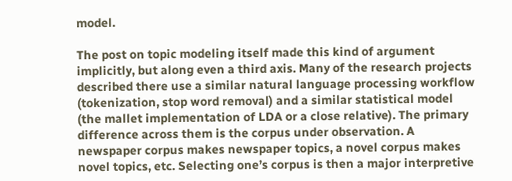model.

The post on topic modeling itself made this kind of argument implicitly, but along even a third axis. Many of the research projects described there use a similar natural language processing workflow (tokenization, stop word removal) and a similar statistical model (the mallet implementation of LDA or a close relative). The primary difference across them is the corpus under observation. A newspaper corpus makes newspaper topics, a novel corpus makes novel topics, etc. Selecting one’s corpus is then a major interpretive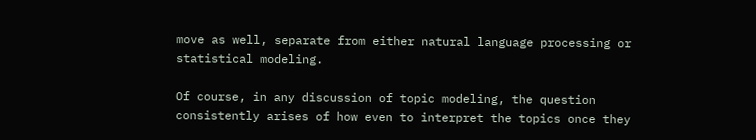move as well, separate from either natural language processing or statistical modeling.

Of course, in any discussion of topic modeling, the question consistently arises of how even to interpret the topics once they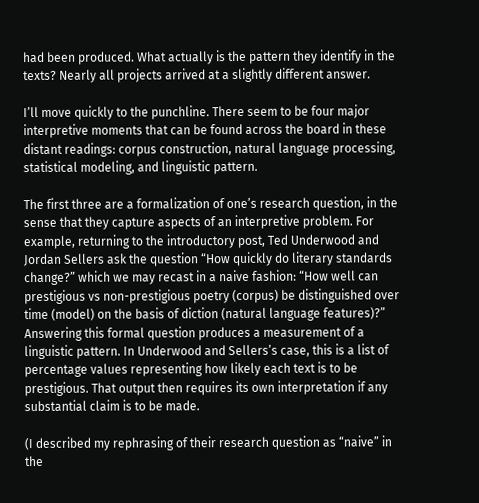had been produced. What actually is the pattern they identify in the texts? Nearly all projects arrived at a slightly different answer.

I’ll move quickly to the punchline. There seem to be four major interpretive moments that can be found across the board in these distant readings: corpus construction, natural language processing, statistical modeling, and linguistic pattern.

The first three are a formalization of one’s research question, in the sense that they capture aspects of an interpretive problem. For example, returning to the introductory post, Ted Underwood and Jordan Sellers ask the question “How quickly do literary standards change?” which we may recast in a naive fashion: “How well can prestigious vs non-prestigious poetry (corpus) be distinguished over time (model) on the basis of diction (natural language features)?” Answering this formal question produces a measurement of a linguistic pattern. In Underwood and Sellers’s case, this is a list of percentage values representing how likely each text is to be prestigious. That output then requires its own interpretation if any substantial claim is to be made.

(I described my rephrasing of their research question as “naive” in the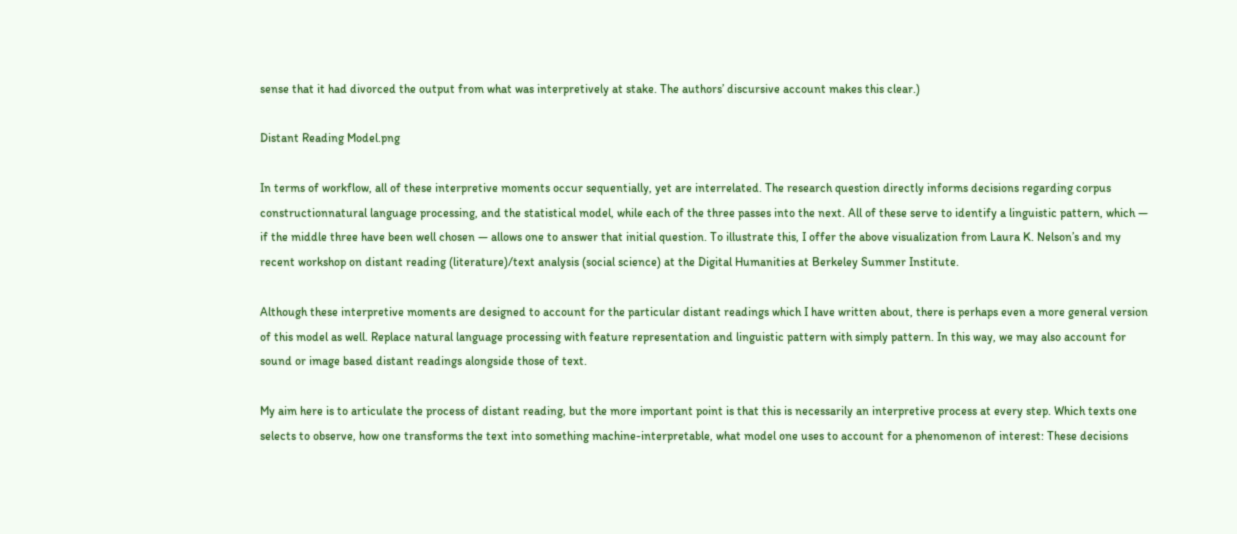sense that it had divorced the output from what was interpretively at stake. The authors’ discursive account makes this clear.)

Distant Reading Model.png

In terms of workflow, all of these interpretive moments occur sequentially, yet are interrelated. The research question directly informs decisions regarding corpus constructionnatural language processing, and the statistical model, while each of the three passes into the next. All of these serve to identify a linguistic pattern, which — if the middle three have been well chosen — allows one to answer that initial question. To illustrate this, I offer the above visualization from Laura K. Nelson’s and my recent workshop on distant reading (literature)/text analysis (social science) at the Digital Humanities at Berkeley Summer Institute.

Although these interpretive moments are designed to account for the particular distant readings which I have written about, there is perhaps even a more general version of this model as well. Replace natural language processing with feature representation and linguistic pattern with simply pattern. In this way, we may also account for sound or image based distant readings alongside those of text.

My aim here is to articulate the process of distant reading, but the more important point is that this is necessarily an interpretive process at every step. Which texts one selects to observe, how one transforms the text into something machine-interpretable, what model one uses to account for a phenomenon of interest: These decisions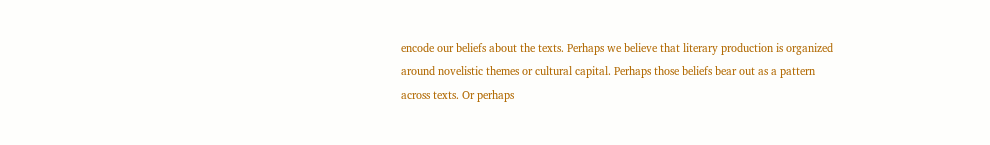encode our beliefs about the texts. Perhaps we believe that literary production is organized around novelistic themes or cultural capital. Perhaps those beliefs bear out as a pattern across texts. Or perhaps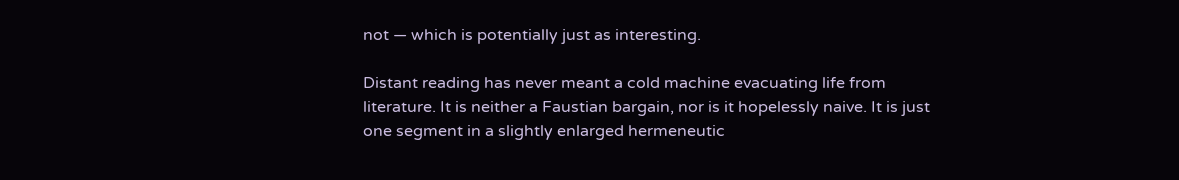not — which is potentially just as interesting.

Distant reading has never meant a cold machine evacuating life from literature. It is neither a Faustian bargain, nor is it hopelessly naive. It is just one segment in a slightly enlarged hermeneutic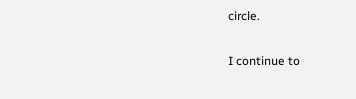circle.

I continue to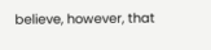believe, however, that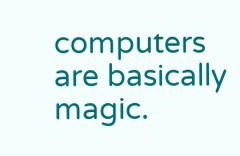computers are basically magic.